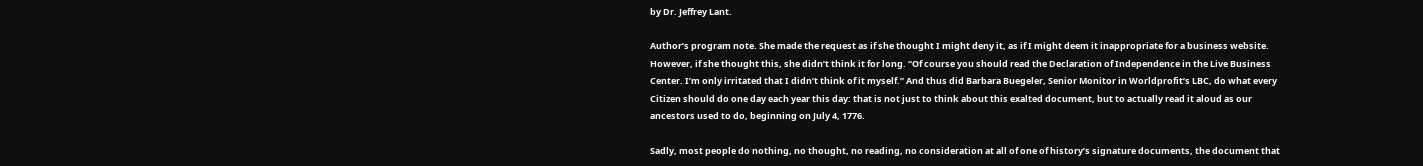by Dr. Jeffrey Lant.

Author’s program note. She made the request as if she thought I might deny it, as if I might deem it inappropriate for a business website. However, if she thought this, she didn’t think it for long. “Of course you should read the Declaration of Independence in the Live Business Center. I’m only irritated that I didn’t think of it myself.” And thus did Barbara Buegeler, Senior Monitor in Worldprofit’s LBC, do what every Citizen should do one day each year this day: that is not just to think about this exalted document, but to actually read it aloud as our ancestors used to do, beginning on July 4, 1776.

Sadly, most people do nothing, no thought, no reading, no consideration at all of one of history’s signature documents, the document that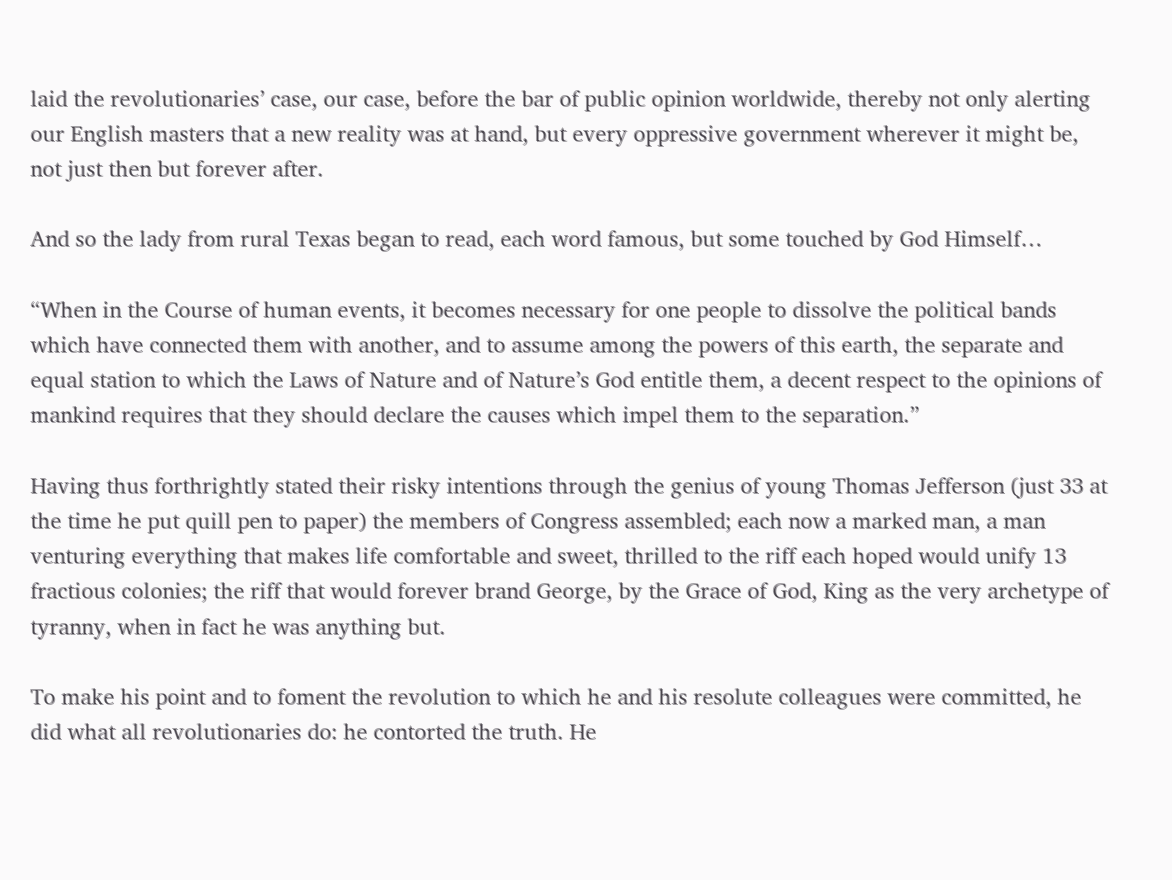laid the revolutionaries’ case, our case, before the bar of public opinion worldwide, thereby not only alerting our English masters that a new reality was at hand, but every oppressive government wherever it might be, not just then but forever after.

And so the lady from rural Texas began to read, each word famous, but some touched by God Himself…

“When in the Course of human events, it becomes necessary for one people to dissolve the political bands which have connected them with another, and to assume among the powers of this earth, the separate and equal station to which the Laws of Nature and of Nature’s God entitle them, a decent respect to the opinions of mankind requires that they should declare the causes which impel them to the separation.”

Having thus forthrightly stated their risky intentions through the genius of young Thomas Jefferson (just 33 at the time he put quill pen to paper) the members of Congress assembled; each now a marked man, a man venturing everything that makes life comfortable and sweet, thrilled to the riff each hoped would unify 13 fractious colonies; the riff that would forever brand George, by the Grace of God, King as the very archetype of tyranny, when in fact he was anything but.

To make his point and to foment the revolution to which he and his resolute colleagues were committed, he did what all revolutionaries do: he contorted the truth. He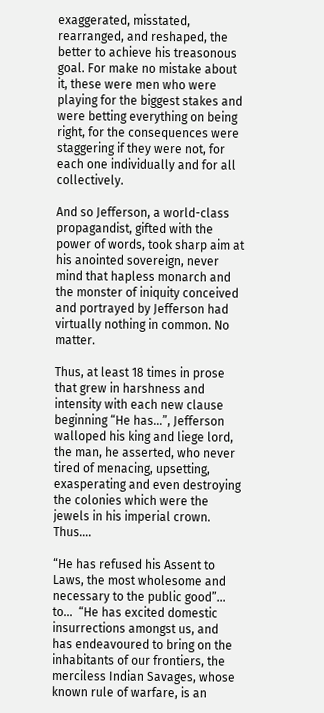exaggerated, misstated, rearranged, and reshaped, the better to achieve his treasonous goal. For make no mistake about it, these were men who were playing for the biggest stakes and were betting everything on being right, for the consequences were staggering if they were not, for each one individually and for all collectively.

And so Jefferson, a world-class propagandist, gifted with the power of words, took sharp aim at his anointed sovereign, never mind that hapless monarch and the monster of iniquity conceived and portrayed by Jefferson had virtually nothing in common. No matter.

Thus, at least 18 times in prose that grew in harshness and intensity with each new clause beginning “He has…”, Jefferson walloped his king and liege lord, the man, he asserted, who never tired of menacing, upsetting, exasperating and even destroying the colonies which were the jewels in his imperial crown. Thus….

“He has refused his Assent to Laws, the most wholesome and necessary to the public good”… to…  “He has excited domestic insurrections amongst us, and has endeavoured to bring on the inhabitants of our frontiers, the merciless Indian Savages, whose known rule of warfare, is an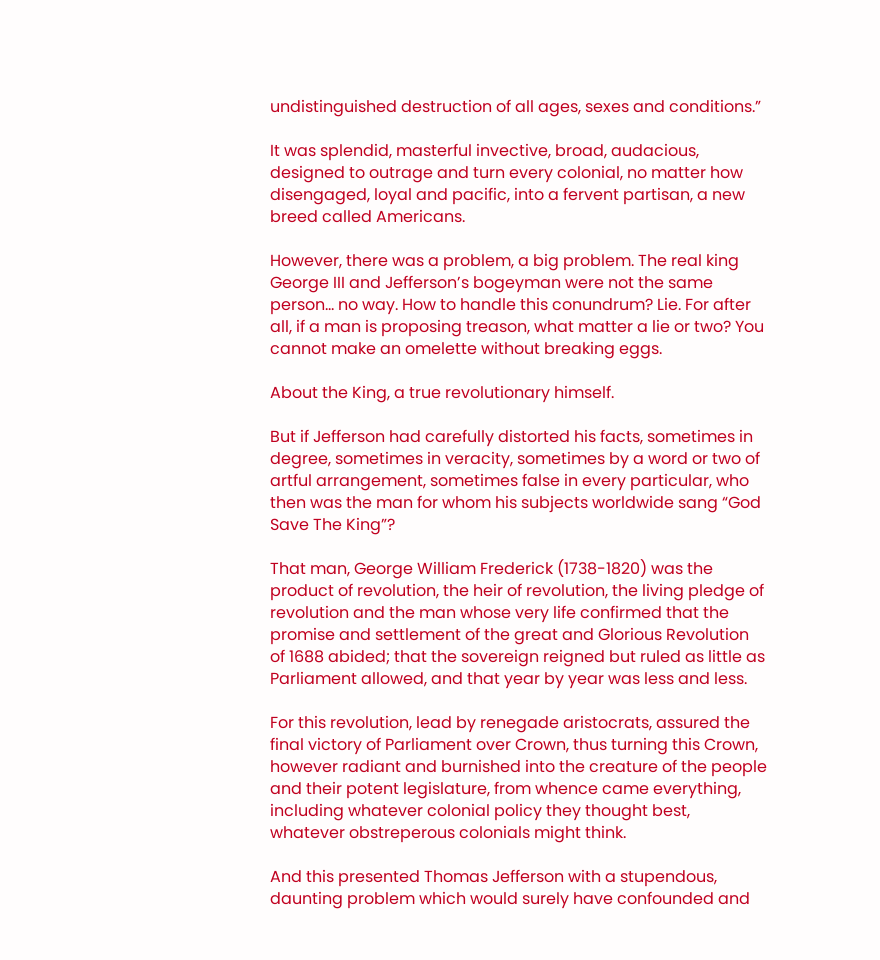undistinguished destruction of all ages, sexes and conditions.”

It was splendid, masterful invective, broad, audacious, designed to outrage and turn every colonial, no matter how disengaged, loyal and pacific, into a fervent partisan, a new breed called Americans.

However, there was a problem, a big problem. The real king George III and Jefferson’s bogeyman were not the same person… no way. How to handle this conundrum? Lie. For after all, if a man is proposing treason, what matter a lie or two? You cannot make an omelette without breaking eggs.

About the King, a true revolutionary himself.

But if Jefferson had carefully distorted his facts, sometimes in degree, sometimes in veracity, sometimes by a word or two of artful arrangement, sometimes false in every particular, who then was the man for whom his subjects worldwide sang “God Save The King”?

That man, George William Frederick (1738-1820) was the product of revolution, the heir of revolution, the living pledge of revolution and the man whose very life confirmed that the promise and settlement of the great and Glorious Revolution of 1688 abided; that the sovereign reigned but ruled as little as Parliament allowed, and that year by year was less and less.

For this revolution, lead by renegade aristocrats, assured the final victory of Parliament over Crown, thus turning this Crown, however radiant and burnished into the creature of the people and their potent legislature, from whence came everything, including whatever colonial policy they thought best, whatever obstreperous colonials might think.

And this presented Thomas Jefferson with a stupendous, daunting problem which would surely have confounded and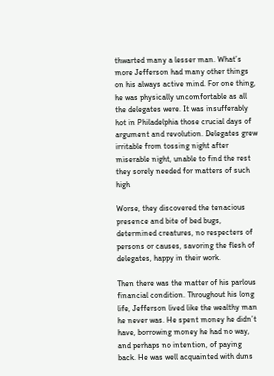thwarted many a lesser man. What’s more Jefferson had many other things on his always active mind. For one thing, he was physically uncomfortable as all the delegates were. It was insufferably hot in Philadelphia those crucial days of argument and revolution. Delegates grew irritable from tossing night after miserable night, unable to find the rest they sorely needed for matters of such high

Worse, they discovered the tenacious presence and bite of bed bugs, determined creatures, no respecters of persons or causes, savoring the flesh of delegates, happy in their work.

Then there was the matter of his parlous financial condition. Throughout his long life, Jefferson lived like the wealthy man he never was. He spent money he didn’t have, borrowing money he had no way, and perhaps no intention, of paying back. He was well acquainted with duns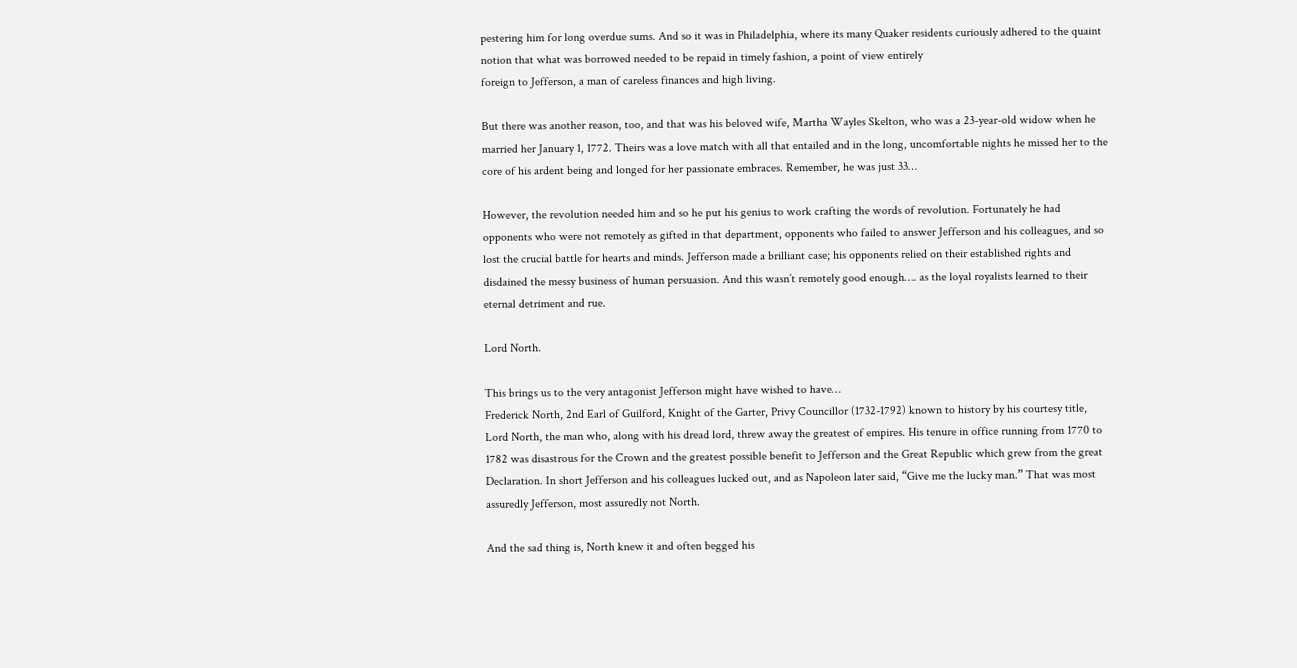pestering him for long overdue sums. And so it was in Philadelphia, where its many Quaker residents curiously adhered to the quaint notion that what was borrowed needed to be repaid in timely fashion, a point of view entirely
foreign to Jefferson, a man of careless finances and high living.

But there was another reason, too, and that was his beloved wife, Martha Wayles Skelton, who was a 23-year-old widow when he married her January 1, 1772. Theirs was a love match with all that entailed and in the long, uncomfortable nights he missed her to the core of his ardent being and longed for her passionate embraces. Remember, he was just 33…

However, the revolution needed him and so he put his genius to work crafting the words of revolution. Fortunately he had opponents who were not remotely as gifted in that department, opponents who failed to answer Jefferson and his colleagues, and so lost the crucial battle for hearts and minds. Jefferson made a brilliant case; his opponents relied on their established rights and disdained the messy business of human persuasion. And this wasn’t remotely good enough…. as the loyal royalists learned to their eternal detriment and rue.

Lord North.

This brings us to the very antagonist Jefferson might have wished to have…
Frederick North, 2nd Earl of Guilford, Knight of the Garter, Privy Councillor (1732-1792) known to history by his courtesy title, Lord North, the man who, along with his dread lord, threw away the greatest of empires. His tenure in office running from 1770 to 1782 was disastrous for the Crown and the greatest possible benefit to Jefferson and the Great Republic which grew from the great Declaration. In short Jefferson and his colleagues lucked out, and as Napoleon later said, “Give me the lucky man.” That was most assuredly Jefferson, most assuredly not North.

And the sad thing is, North knew it and often begged his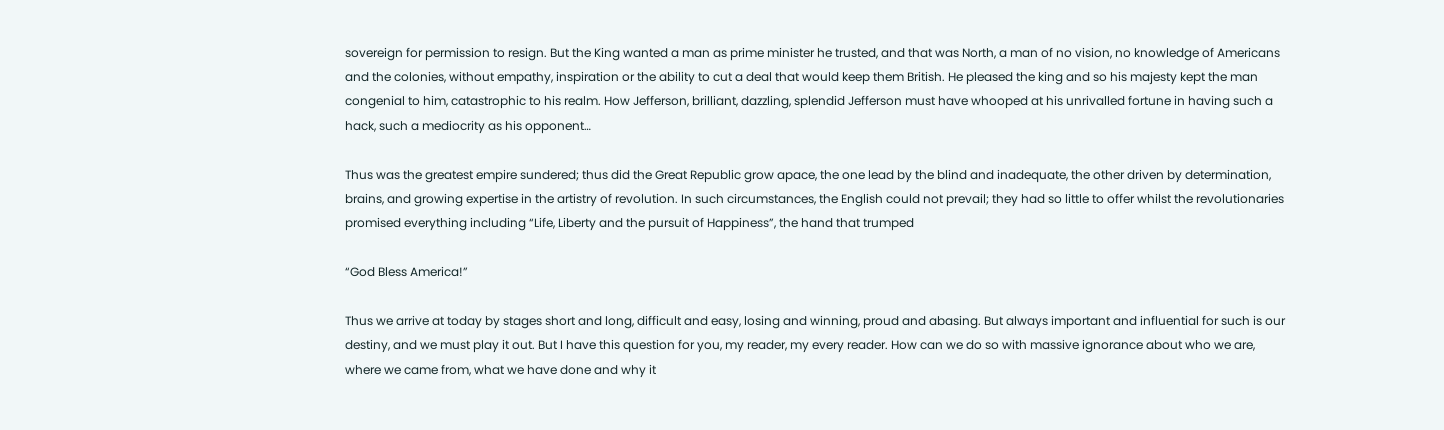sovereign for permission to resign. But the King wanted a man as prime minister he trusted, and that was North, a man of no vision, no knowledge of Americans and the colonies, without empathy, inspiration or the ability to cut a deal that would keep them British. He pleased the king and so his majesty kept the man congenial to him, catastrophic to his realm. How Jefferson, brilliant, dazzling, splendid Jefferson must have whooped at his unrivalled fortune in having such a hack, such a mediocrity as his opponent…

Thus was the greatest empire sundered; thus did the Great Republic grow apace, the one lead by the blind and inadequate, the other driven by determination, brains, and growing expertise in the artistry of revolution. In such circumstances, the English could not prevail; they had so little to offer whilst the revolutionaries promised everything including “Life, Liberty and the pursuit of Happiness”, the hand that trumped

“God Bless America!”

Thus we arrive at today by stages short and long, difficult and easy, losing and winning, proud and abasing. But always important and influential for such is our destiny, and we must play it out. But I have this question for you, my reader, my every reader. How can we do so with massive ignorance about who we are, where we came from, what we have done and why it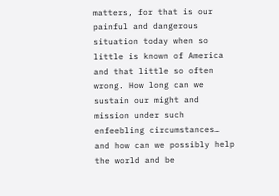matters, for that is our painful and dangerous situation today when so little is known of America and that little so often wrong. How long can we sustain our might and mission under such enfeebling circumstances… and how can we possibly help the world and be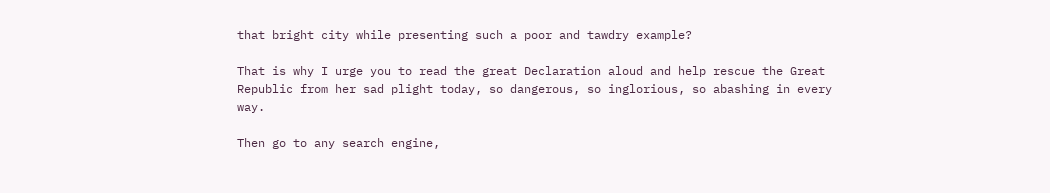that bright city while presenting such a poor and tawdry example?

That is why I urge you to read the great Declaration aloud and help rescue the Great Republic from her sad plight today, so dangerous, so inglorious, so abashing in every way.

Then go to any search engine,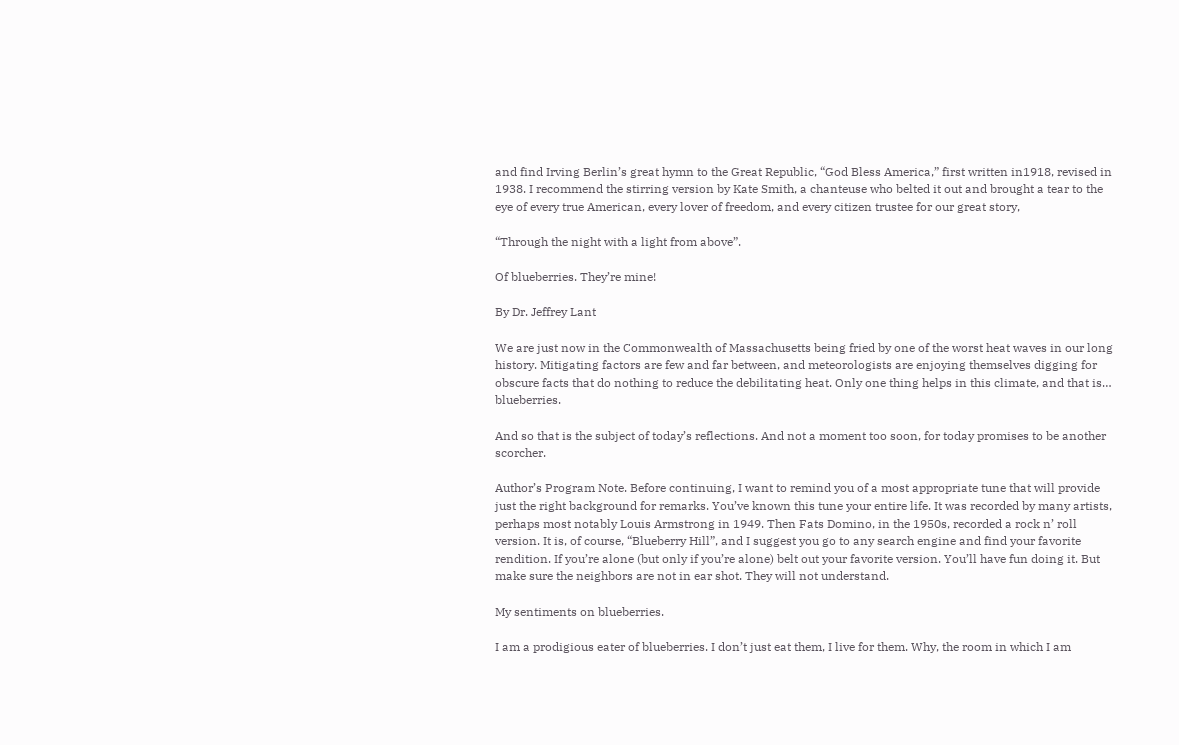and find Irving Berlin’s great hymn to the Great Republic, “God Bless America,” first written in1918, revised in 1938. I recommend the stirring version by Kate Smith, a chanteuse who belted it out and brought a tear to the eye of every true American, every lover of freedom, and every citizen trustee for our great story,

“Through the night with a light from above”.

Of blueberries. They’re mine!

By Dr. Jeffrey Lant

We are just now in the Commonwealth of Massachusetts being fried by one of the worst heat waves in our long history. Mitigating factors are few and far between, and meteorologists are enjoying themselves digging for obscure facts that do nothing to reduce the debilitating heat. Only one thing helps in this climate, and that is… blueberries.

And so that is the subject of today’s reflections. And not a moment too soon, for today promises to be another scorcher.

Author’s Program Note. Before continuing, I want to remind you of a most appropriate tune that will provide just the right background for remarks. You’ve known this tune your entire life. It was recorded by many artists, perhaps most notably Louis Armstrong in 1949. Then Fats Domino, in the 1950s, recorded a rock n’ roll version. It is, of course, “Blueberry Hill”, and I suggest you go to any search engine and find your favorite rendition. If you’re alone (but only if you’re alone) belt out your favorite version. You’ll have fun doing it. But make sure the neighbors are not in ear shot. They will not understand.

My sentiments on blueberries.

I am a prodigious eater of blueberries. I don’t just eat them, I live for them. Why, the room in which I am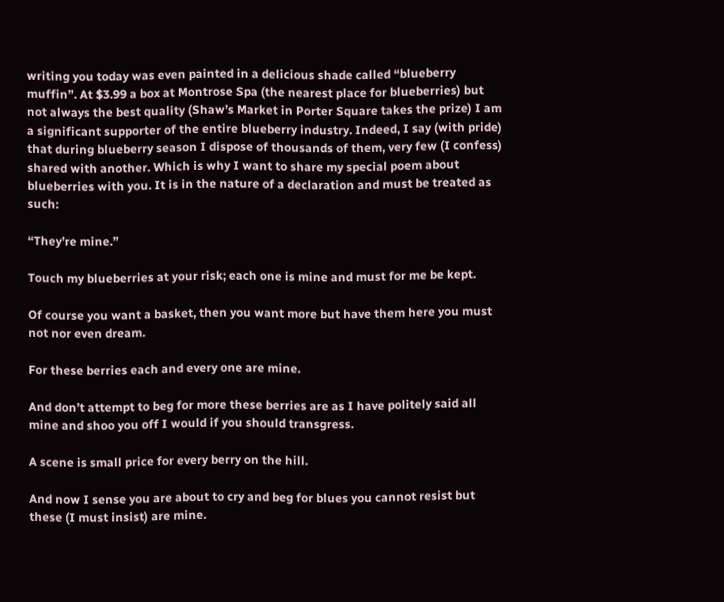writing you today was even painted in a delicious shade called “blueberry muffin”. At $3.99 a box at Montrose Spa (the nearest place for blueberries) but not always the best quality (Shaw’s Market in Porter Square takes the prize) I am a significant supporter of the entire blueberry industry. Indeed, I say (with pride) that during blueberry season I dispose of thousands of them, very few (I confess) shared with another. Which is why I want to share my special poem about blueberries with you. It is in the nature of a declaration and must be treated as such:

“They’re mine.”

Touch my blueberries at your risk; each one is mine and must for me be kept.

Of course you want a basket, then you want more but have them here you must not nor even dream.

For these berries each and every one are mine.

And don’t attempt to beg for more these berries are as I have politely said all mine and shoo you off I would if you should transgress.

A scene is small price for every berry on the hill.

And now I sense you are about to cry and beg for blues you cannot resist but these (I must insist) are mine.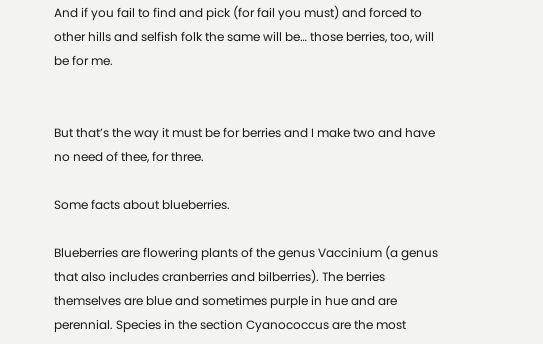And if you fail to find and pick (for fail you must) and forced to other hills and selfish folk the same will be… those berries, too, will be for me.


But that’s the way it must be for berries and I make two and have no need of thee, for three.

Some facts about blueberries.

Blueberries are flowering plants of the genus Vaccinium (a genus that also includes cranberries and bilberries). The berries themselves are blue and sometimes purple in hue and are perennial. Species in the section Cyanococcus are the most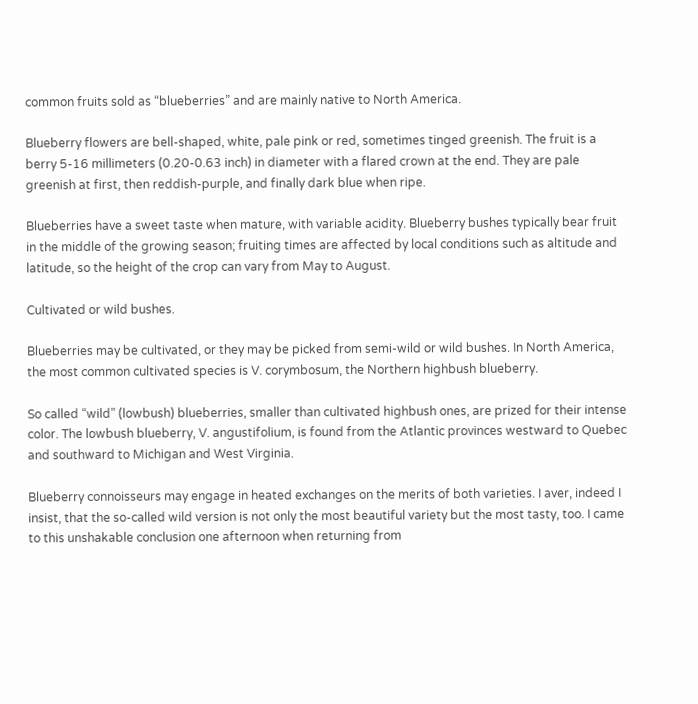common fruits sold as “blueberries” and are mainly native to North America.

Blueberry flowers are bell-shaped, white, pale pink or red, sometimes tinged greenish. The fruit is a berry 5-16 millimeters (0.20-0.63 inch) in diameter with a flared crown at the end. They are pale greenish at first, then reddish-purple, and finally dark blue when ripe.

Blueberries have a sweet taste when mature, with variable acidity. Blueberry bushes typically bear fruit in the middle of the growing season; fruiting times are affected by local conditions such as altitude and latitude, so the height of the crop can vary from May to August.

Cultivated or wild bushes.

Blueberries may be cultivated, or they may be picked from semi-wild or wild bushes. In North America, the most common cultivated species is V. corymbosum, the Northern highbush blueberry.

So called “wild” (lowbush) blueberries, smaller than cultivated highbush ones, are prized for their intense color. The lowbush blueberry, V. angustifolium, is found from the Atlantic provinces westward to Quebec and southward to Michigan and West Virginia.

Blueberry connoisseurs may engage in heated exchanges on the merits of both varieties. I aver, indeed I insist, that the so-called wild version is not only the most beautiful variety but the most tasty, too. I came to this unshakable conclusion one afternoon when returning from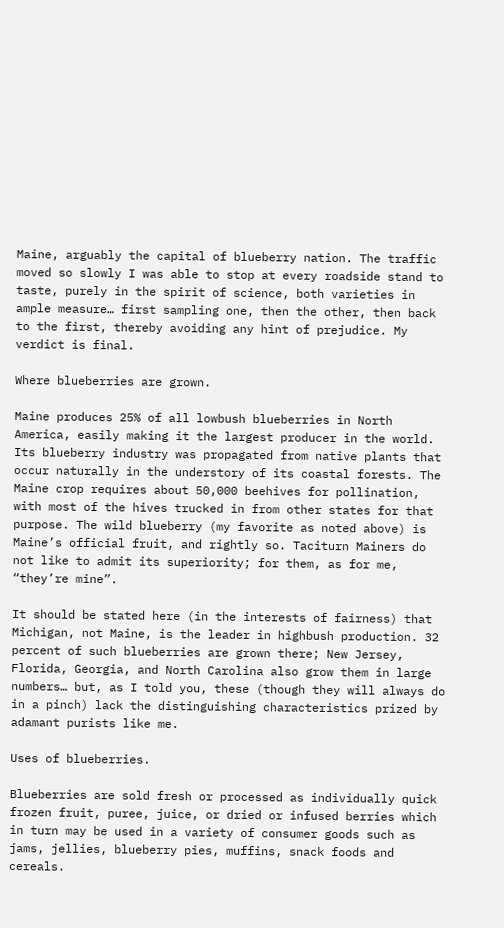Maine, arguably the capital of blueberry nation. The traffic moved so slowly I was able to stop at every roadside stand to taste, purely in the spirit of science, both varieties in ample measure… first sampling one, then the other, then back to the first, thereby avoiding any hint of prejudice. My verdict is final.

Where blueberries are grown.

Maine produces 25% of all lowbush blueberries in North America, easily making it the largest producer in the world. Its blueberry industry was propagated from native plants that occur naturally in the understory of its coastal forests. The Maine crop requires about 50,000 beehives for pollination, with most of the hives trucked in from other states for that purpose. The wild blueberry (my favorite as noted above) is Maine’s official fruit, and rightly so. Taciturn Mainers do not like to admit its superiority; for them, as for me, “they’re mine”.

It should be stated here (in the interests of fairness) that Michigan, not Maine, is the leader in highbush production. 32 percent of such blueberries are grown there; New Jersey, Florida, Georgia, and North Carolina also grow them in large numbers… but, as I told you, these (though they will always do in a pinch) lack the distinguishing characteristics prized by adamant purists like me.

Uses of blueberries.

Blueberries are sold fresh or processed as individually quick frozen fruit, puree, juice, or dried or infused berries which in turn may be used in a variety of consumer goods such as jams, jellies, blueberry pies, muffins, snack foods and cereals.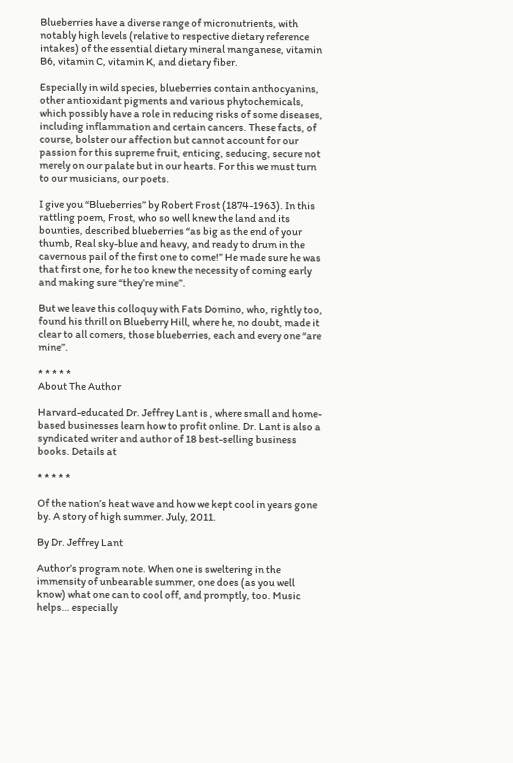Blueberries have a diverse range of micronutrients, with notably high levels (relative to respective dietary reference intakes) of the essential dietary mineral manganese, vitamin B6, vitamin C, vitamin K, and dietary fiber.

Especially in wild species, blueberries contain anthocyanins, other antioxidant pigments and various phytochemicals, which possibly have a role in reducing risks of some diseases, including inflammation and certain cancers. These facts, of course, bolster our affection but cannot account for our passion for this supreme fruit, enticing, seducing, secure not merely on our palate but in our hearts. For this we must turn to our musicians, our poets.

I give you “Blueberries” by Robert Frost (1874-1963). In this rattling poem, Frost, who so well knew the land and its bounties, described blueberries “as big as the end of your thumb, Real sky-blue and heavy, and ready to drum in the cavernous pail of the first one to come!” He made sure he was that first one, for he too knew the necessity of coming early and making sure “they’re mine”.

But we leave this colloquy with Fats Domino, who, rightly too, found his thrill on Blueberry Hill, where he, no doubt, made it clear to all comers, those blueberries, each and every one “are mine”.

* * * * *
About The Author

Harvard-educated Dr. Jeffrey Lant is , where small and home-based businesses learn how to profit online. Dr. Lant is also a syndicated writer and author of 18 best-selling business books. Details at

* * * * *

Of the nation’s heat wave and how we kept cool in years gone by. A story of high summer. July, 2011.

By Dr. Jeffrey Lant

Author’s program note. When one is sweltering in the immensity of unbearable summer, one does (as you well know) what one can to cool off, and promptly, too. Music helps… especially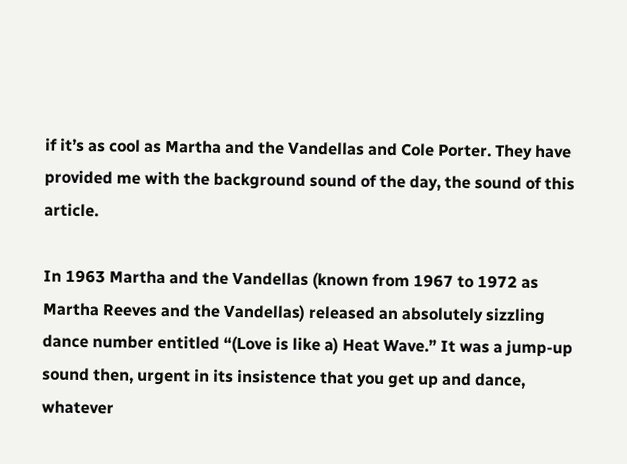if it’s as cool as Martha and the Vandellas and Cole Porter. They have provided me with the background sound of the day, the sound of this article.

In 1963 Martha and the Vandellas (known from 1967 to 1972 as Martha Reeves and the Vandellas) released an absolutely sizzling dance number entitled “(Love is like a) Heat Wave.” It was a jump-up sound then, urgent in its insistence that you get up and dance, whatever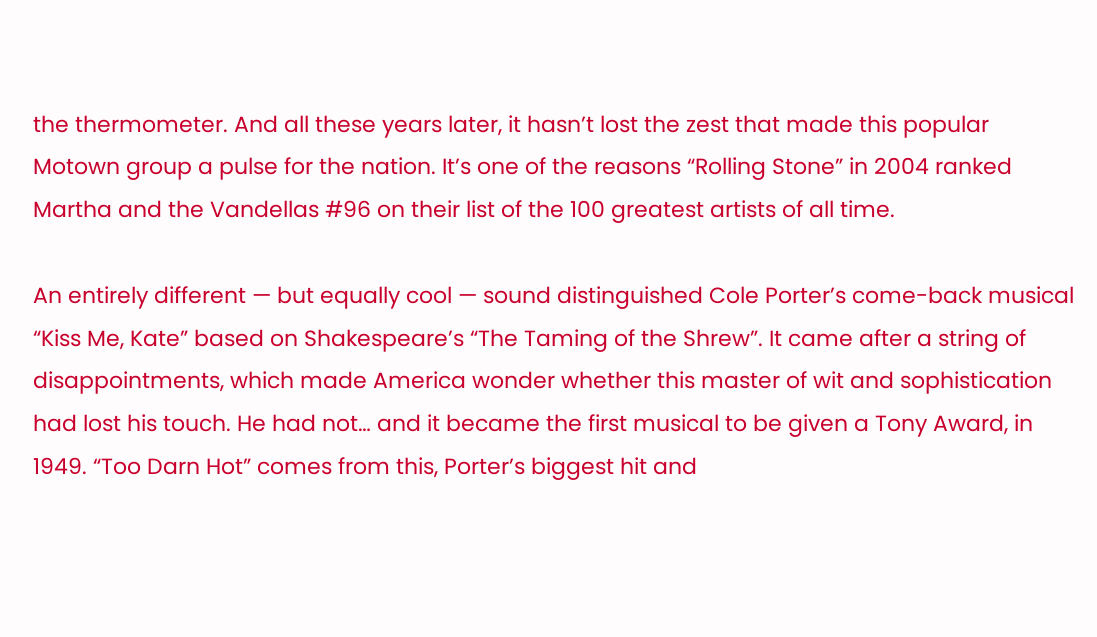the thermometer. And all these years later, it hasn’t lost the zest that made this popular Motown group a pulse for the nation. It’s one of the reasons “Rolling Stone” in 2004 ranked Martha and the Vandellas #96 on their list of the 100 greatest artists of all time.

An entirely different — but equally cool — sound distinguished Cole Porter’s come-back musical “Kiss Me, Kate” based on Shakespeare’s “The Taming of the Shrew”. It came after a string of disappointments, which made America wonder whether this master of wit and sophistication had lost his touch. He had not… and it became the first musical to be given a Tony Award, in 1949. “Too Darn Hot” comes from this, Porter’s biggest hit and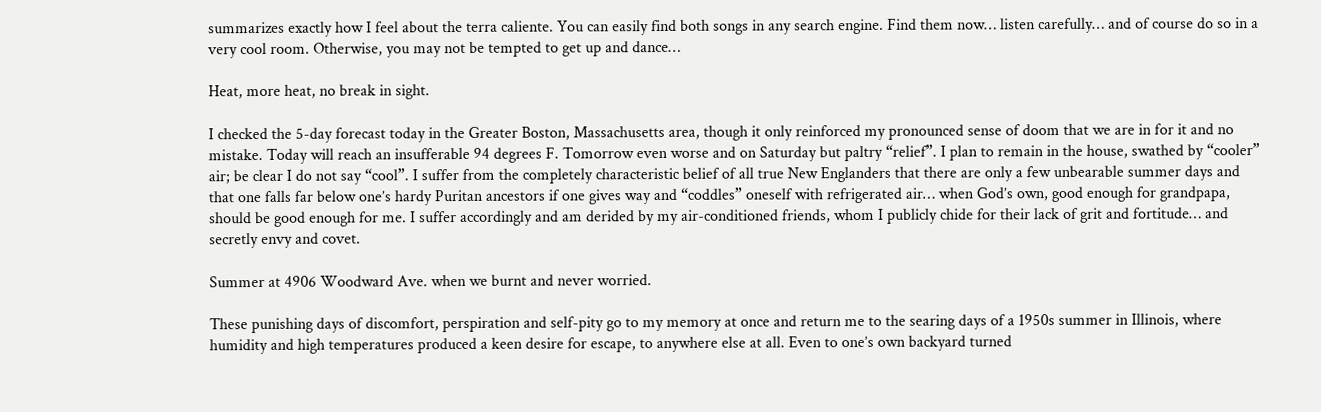summarizes exactly how I feel about the terra caliente. You can easily find both songs in any search engine. Find them now… listen carefully… and of course do so in a very cool room. Otherwise, you may not be tempted to get up and dance…

Heat, more heat, no break in sight.

I checked the 5-day forecast today in the Greater Boston, Massachusetts area, though it only reinforced my pronounced sense of doom that we are in for it and no mistake. Today will reach an insufferable 94 degrees F. Tomorrow even worse and on Saturday but paltry “relief”. I plan to remain in the house, swathed by “cooler” air; be clear I do not say “cool”. I suffer from the completely characteristic belief of all true New Englanders that there are only a few unbearable summer days and that one falls far below one’s hardy Puritan ancestors if one gives way and “coddles” oneself with refrigerated air… when God’s own, good enough for grandpapa, should be good enough for me. I suffer accordingly and am derided by my air-conditioned friends, whom I publicly chide for their lack of grit and fortitude… and secretly envy and covet.

Summer at 4906 Woodward Ave. when we burnt and never worried.

These punishing days of discomfort, perspiration and self-pity go to my memory at once and return me to the searing days of a 1950s summer in Illinois, where humidity and high temperatures produced a keen desire for escape, to anywhere else at all. Even to one’s own backyard turned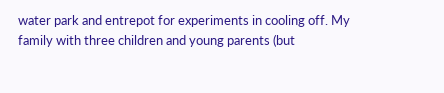water park and entrepot for experiments in cooling off. My family with three children and young parents (but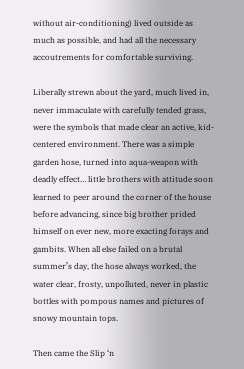without air-conditioning) lived outside as much as possible, and had all the necessary accoutrements for comfortable surviving.

Liberally strewn about the yard, much lived in, never immaculate with carefully tended grass, were the symbols that made clear an active, kid-centered environment. There was a simple garden hose, turned into aqua-weapon with deadly effect… little brothers with attitude soon learned to peer around the corner of the house before advancing, since big brother prided himself on ever new, more exacting forays and gambits. When all else failed on a brutal summer’s day, the hose always worked, the water clear, frosty, unpolluted, never in plastic bottles with pompous names and pictures of snowy mountain tops.

Then came the Slip ‘n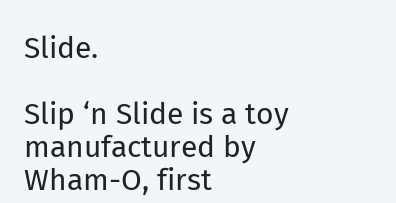Slide.

Slip ‘n Slide is a toy manufactured by Wham-O, first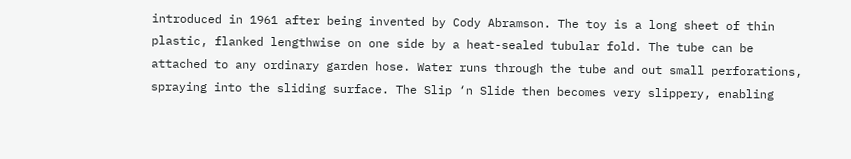introduced in 1961 after being invented by Cody Abramson. The toy is a long sheet of thin plastic, flanked lengthwise on one side by a heat-sealed tubular fold. The tube can be attached to any ordinary garden hose. Water runs through the tube and out small perforations, spraying into the sliding surface. The Slip ‘n Slide then becomes very slippery, enabling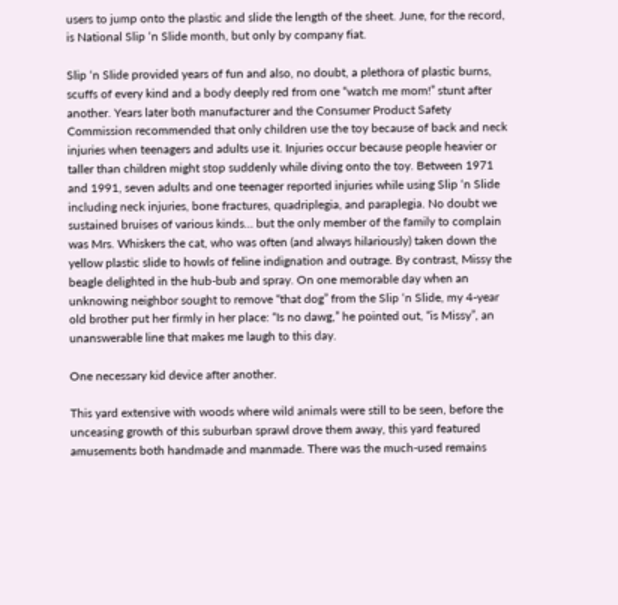users to jump onto the plastic and slide the length of the sheet. June, for the record, is National Slip ‘n Slide month, but only by company fiat.

Slip ‘n Slide provided years of fun and also, no doubt, a plethora of plastic burns, scuffs of every kind and a body deeply red from one “watch me mom!” stunt after another. Years later both manufacturer and the Consumer Product Safety Commission recommended that only children use the toy because of back and neck injuries when teenagers and adults use it. Injuries occur because people heavier or taller than children might stop suddenly while diving onto the toy. Between 1971 and 1991, seven adults and one teenager reported injuries while using Slip ‘n Slide including neck injuries, bone fractures, quadriplegia, and paraplegia. No doubt we sustained bruises of various kinds… but the only member of the family to complain was Mrs. Whiskers the cat, who was often (and always hilariously) taken down the yellow plastic slide to howls of feline indignation and outrage. By contrast, Missy the beagle delighted in the hub-bub and spray. On one memorable day when an unknowing neighbor sought to remove “that dog” from the Slip ‘n Slide, my 4-year old brother put her firmly in her place: “Is no dawg,” he pointed out, “is Missy”, an unanswerable line that makes me laugh to this day.

One necessary kid device after another.

This yard extensive with woods where wild animals were still to be seen, before the unceasing growth of this suburban sprawl drove them away, this yard featured amusements both handmade and manmade. There was the much-used remains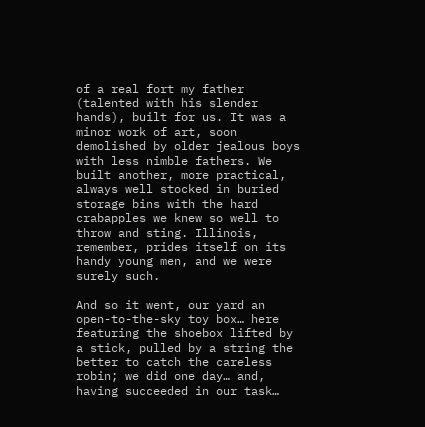of a real fort my father (talented with his slender hands), built for us. It was a minor work of art, soon demolished by older jealous boys with less nimble fathers. We built another, more practical, always well stocked in buried storage bins with the hard crabapples we knew so well to throw and sting. Illinois, remember, prides itself on its handy young men, and we were surely such.

And so it went, our yard an open-to-the-sky toy box… here featuring the shoebox lifted by a stick, pulled by a string the better to catch the careless robin; we did one day… and, having succeeded in our task…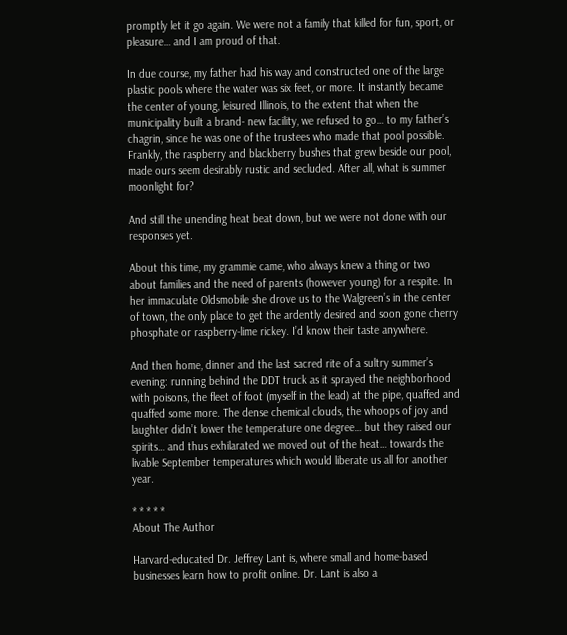promptly let it go again. We were not a family that killed for fun, sport, or pleasure… and I am proud of that.

In due course, my father had his way and constructed one of the large plastic pools where the water was six feet, or more. It instantly became the center of young, leisured Illinois, to the extent that when the municipality built a brand- new facility, we refused to go… to my father’s chagrin, since he was one of the trustees who made that pool possible. Frankly, the raspberry and blackberry bushes that grew beside our pool, made ours seem desirably rustic and secluded. After all, what is summer moonlight for?

And still the unending heat beat down, but we were not done with our responses yet.

About this time, my grammie came, who always knew a thing or two about families and the need of parents (however young) for a respite. In her immaculate Oldsmobile she drove us to the Walgreen’s in the center of town, the only place to get the ardently desired and soon gone cherry phosphate or raspberry-lime rickey. I’d know their taste anywhere.

And then home, dinner and the last sacred rite of a sultry summer’s evening: running behind the DDT truck as it sprayed the neighborhood with poisons, the fleet of foot (myself in the lead) at the pipe, quaffed and quaffed some more. The dense chemical clouds, the whoops of joy and laughter didn’t lower the temperature one degree… but they raised our spirits… and thus exhilarated we moved out of the heat… towards the livable September temperatures which would liberate us all for another year.

* * * * *
About The Author

Harvard-educated Dr. Jeffrey Lant is, where small and home-based businesses learn how to profit online. Dr. Lant is also a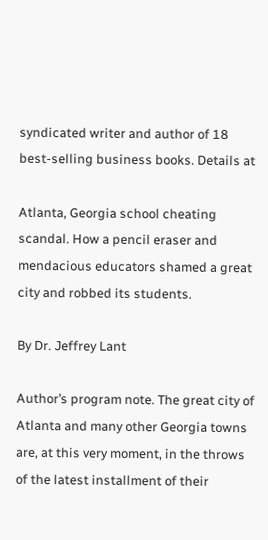syndicated writer and author of 18 best-selling business books. Details at

Atlanta, Georgia school cheating scandal. How a pencil eraser and mendacious educators shamed a great city and robbed its students.

By Dr. Jeffrey Lant

Author’s program note. The great city of Atlanta and many other Georgia towns are, at this very moment, in the throws of the latest installment of their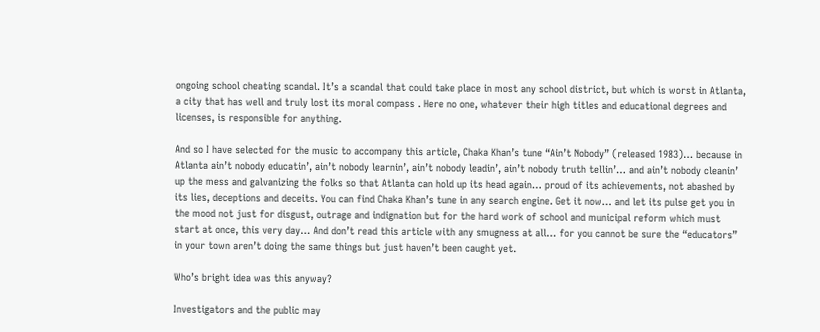ongoing school cheating scandal. It’s a scandal that could take place in most any school district, but which is worst in Atlanta, a city that has well and truly lost its moral compass . Here no one, whatever their high titles and educational degrees and licenses, is responsible for anything.

And so I have selected for the music to accompany this article, Chaka Khan’s tune “Ain’t Nobody” (released 1983)… because in Atlanta ain’t nobody educatin’, ain’t nobody learnin’, ain’t nobody leadin’, ain’t nobody truth tellin’… and ain’t nobody cleanin’ up the mess and galvanizing the folks so that Atlanta can hold up its head again… proud of its achievements, not abashed by its lies, deceptions and deceits. You can find Chaka Khan’s tune in any search engine. Get it now… and let its pulse get you in the mood not just for disgust, outrage and indignation but for the hard work of school and municipal reform which must start at once, this very day… And don’t read this article with any smugness at all… for you cannot be sure the “educators” in your town aren’t doing the same things but just haven’t been caught yet.

Who’s bright idea was this anyway?

Investigators and the public may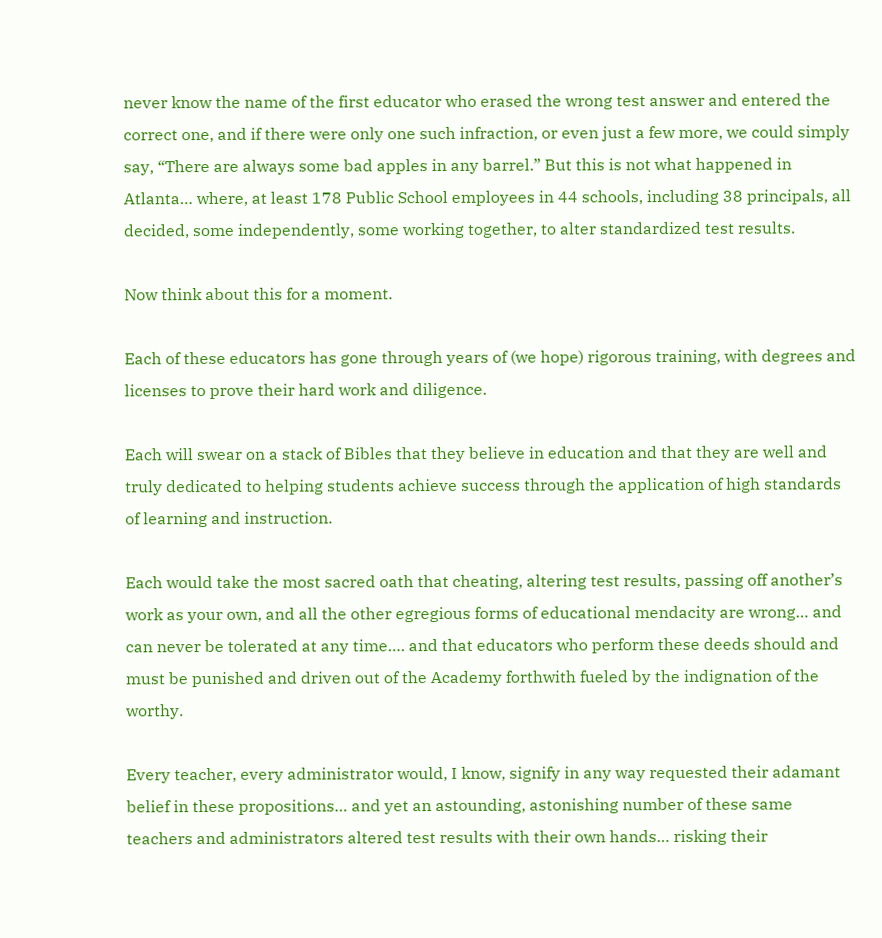never know the name of the first educator who erased the wrong test answer and entered the correct one, and if there were only one such infraction, or even just a few more, we could simply say, “There are always some bad apples in any barrel.” But this is not what happened in Atlanta… where, at least 178 Public School employees in 44 schools, including 38 principals, all decided, some independently, some working together, to alter standardized test results.

Now think about this for a moment.

Each of these educators has gone through years of (we hope) rigorous training, with degrees and licenses to prove their hard work and diligence.

Each will swear on a stack of Bibles that they believe in education and that they are well and truly dedicated to helping students achieve success through the application of high standards of learning and instruction.

Each would take the most sacred oath that cheating, altering test results, passing off another’s work as your own, and all the other egregious forms of educational mendacity are wrong… and can never be tolerated at any time…. and that educators who perform these deeds should and must be punished and driven out of the Academy forthwith fueled by the indignation of the worthy.

Every teacher, every administrator would, I know, signify in any way requested their adamant belief in these propositions… and yet an astounding, astonishing number of these same teachers and administrators altered test results with their own hands… risking their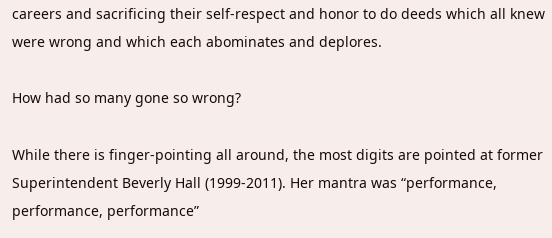careers and sacrificing their self-respect and honor to do deeds which all knew were wrong and which each abominates and deplores.

How had so many gone so wrong?

While there is finger-pointing all around, the most digits are pointed at former Superintendent Beverly Hall (1999-2011). Her mantra was “performance, performance, performance”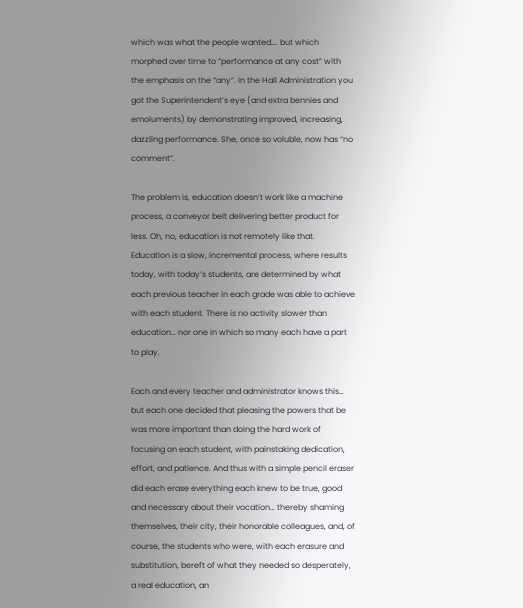which was what the people wanted…. but which morphed over time to “performance at any cost” with the emphasis on the “any”. In the Hall Administration you got the Superintendent’s eye (and extra bennies and emoluments) by demonstrating improved, increasing, dazzling performance. She, once so voluble, now has “no comment”.

The problem is, education doesn’t work like a machine process, a conveyor belt delivering better product for less. Oh, no, education is not remotely like that. Education is a slow, incremental process, where results today, with today’s students, are determined by what each previous teacher in each grade was able to achieve with each student. There is no activity slower than education… nor one in which so many each have a part to play.

Each and every teacher and administrator knows this… but each one decided that pleasing the powers that be was more important than doing the hard work of focusing on each student, with painstaking dedication, effort, and patience. And thus with a simple pencil eraser did each erase everything each knew to be true, good and necessary about their vocation… thereby shaming themselves, their city, their honorable colleagues, and, of course, the students who were, with each erasure and substitution, bereft of what they needed so desperately, a real education, an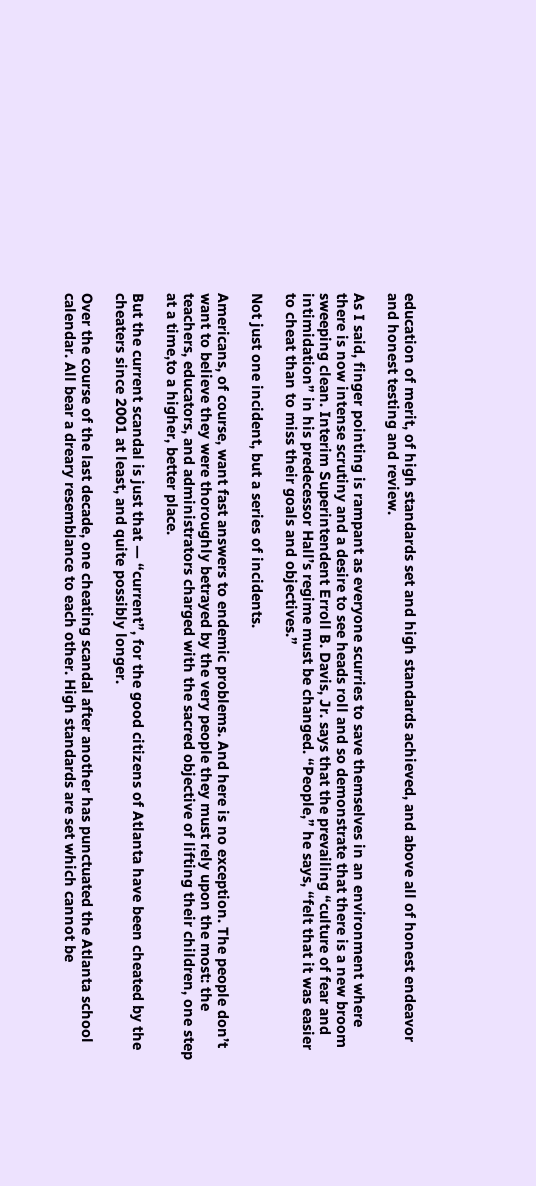education of merit, of high standards set and high standards achieved, and above all of honest endeavor and honest testing and review.

As I said, finger pointing is rampant as everyone scurries to save themselves in an environment where there is now intense scrutiny and a desire to see heads roll and so demonstrate that there is a new broom sweeping clean. Interim Superintendent Erroll B. Davis, Jr. says that the prevailing “culture of fear and intimidation” in his predecessor Hall’s regime must be changed. “People,” he says, “felt that it was easier to cheat than to miss their goals and objectives.”

Not just one incident, but a series of incidents.

Americans, of course, want fast answers to endemic problems. And here is no exception. The people don’t want to believe they were thoroughly betrayed by the very people they must rely upon the most: the teachers, educators, and administrators charged with the sacred objective of lifting their children, one step at a time,to a higher, better place.

But the current scandal is just that — “current”, for the good citizens of Atlanta have been cheated by the cheaters since 2001 at least, and quite possibly longer.

Over the course of the last decade, one cheating scandal after another has punctuated the Atlanta school calendar. All bear a dreary resemblance to each other. High standards are set which cannot be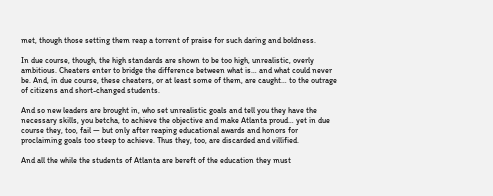met, though those setting them reap a torrent of praise for such daring and boldness.

In due course, though, the high standards are shown to be too high, unrealistic, overly ambitious. Cheaters enter to bridge the difference between what is… and what could never be. And, in due course, these cheaters, or at least some of them, are caught… to the outrage of citizens and short-changed students.

And so new leaders are brought in, who set unrealistic goals and tell you they have the necessary skills, you betcha, to achieve the objective and make Atlanta proud… yet in due course they, too, fail — but only after reaping educational awards and honors for proclaiming goals too steep to achieve. Thus they, too, are discarded and villified.

And all the while the students of Atlanta are bereft of the education they must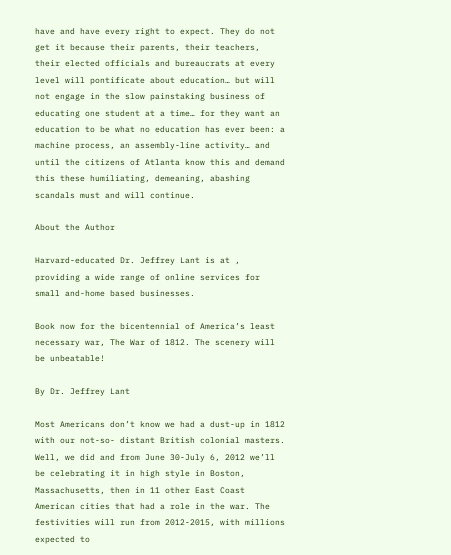have and have every right to expect. They do not get it because their parents, their teachers, their elected officials and bureaucrats at every level will pontificate about education… but will not engage in the slow painstaking business of educating one student at a time… for they want an education to be what no education has ever been: a machine process, an assembly-line activity… and until the citizens of Atlanta know this and demand this these humiliating, demeaning, abashing scandals must and will continue.

About the Author

Harvard-educated Dr. Jeffrey Lant is at , providing a wide range of online services for small and-home based businesses.

Book now for the bicentennial of America’s least necessary war, The War of 1812. The scenery will be unbeatable!

By Dr. Jeffrey Lant

Most Americans don’t know we had a dust-up in 1812 with our not-so- distant British colonial masters. Well, we did and from June 30-July 6, 2012 we’ll be celebrating it in high style in Boston, Massachusetts, then in 11 other East Coast American cities that had a role in the war. The festivities will run from 2012-2015, with millions expected to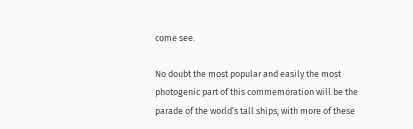come see.

No doubt the most popular and easily the most photogenic part of this commemoration will be the parade of the world’s tall ships, with more of these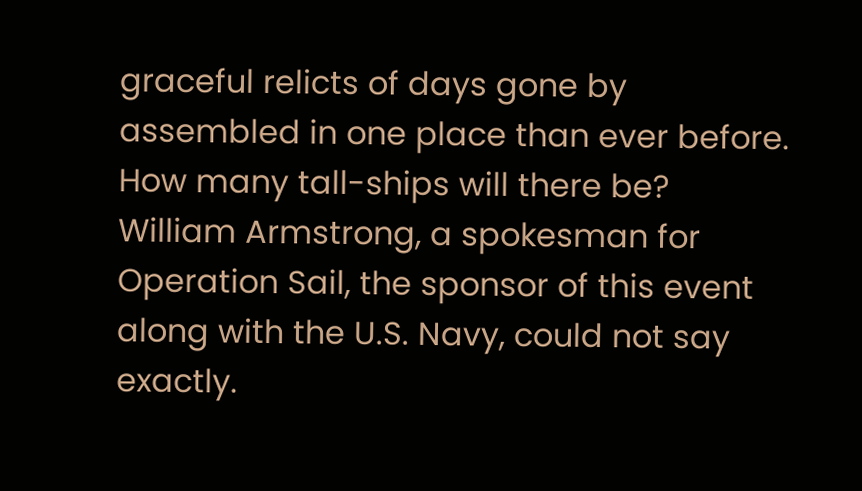graceful relicts of days gone by assembled in one place than ever before. How many tall-ships will there be? William Armstrong, a spokesman for Operation Sail, the sponsor of this event along with the U.S. Navy, could not say exactly.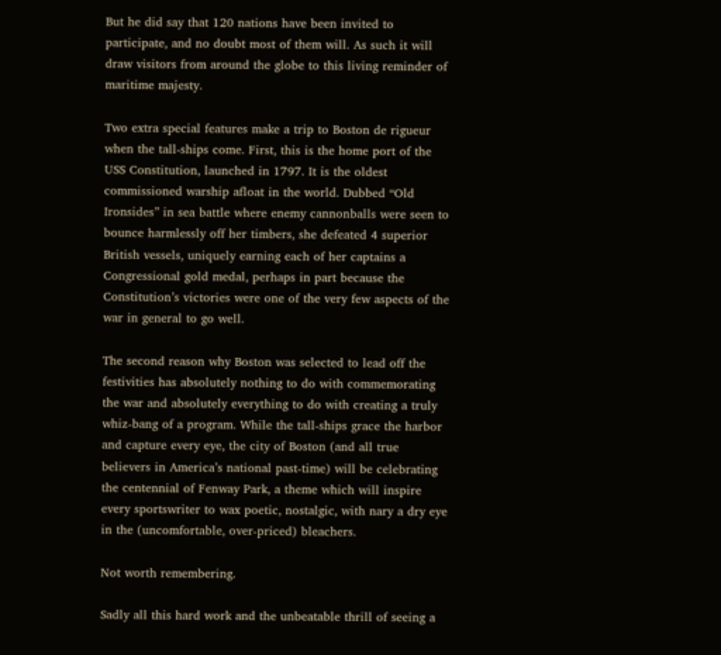But he did say that 120 nations have been invited to participate, and no doubt most of them will. As such it will draw visitors from around the globe to this living reminder of maritime majesty.

Two extra special features make a trip to Boston de rigueur when the tall-ships come. First, this is the home port of the USS Constitution, launched in 1797. It is the oldest commissioned warship afloat in the world. Dubbed “Old Ironsides” in sea battle where enemy cannonballs were seen to bounce harmlessly off her timbers, she defeated 4 superior British vessels, uniquely earning each of her captains a Congressional gold medal, perhaps in part because the Constitution’s victories were one of the very few aspects of the war in general to go well.

The second reason why Boston was selected to lead off the festivities has absolutely nothing to do with commemorating the war and absolutely everything to do with creating a truly whiz-bang of a program. While the tall-ships grace the harbor and capture every eye, the city of Boston (and all true believers in America’s national past-time) will be celebrating the centennial of Fenway Park, a theme which will inspire every sportswriter to wax poetic, nostalgic, with nary a dry eye in the (uncomfortable, over-priced) bleachers.

Not worth remembering.

Sadly all this hard work and the unbeatable thrill of seeing a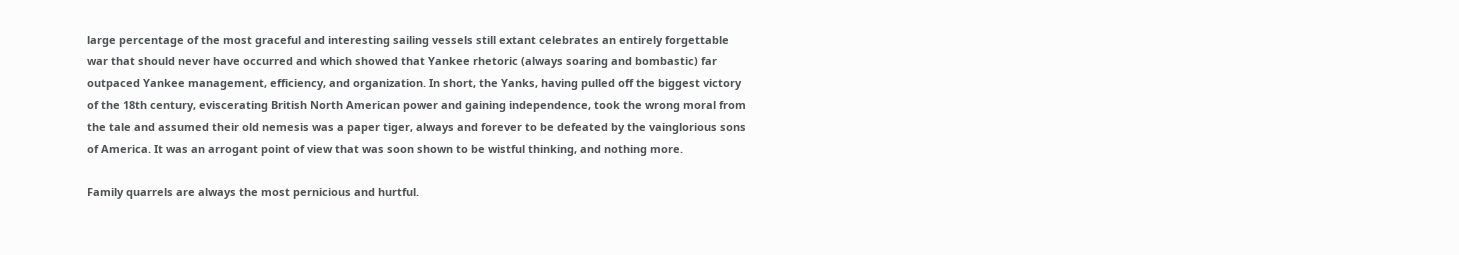large percentage of the most graceful and interesting sailing vessels still extant celebrates an entirely forgettable war that should never have occurred and which showed that Yankee rhetoric (always soaring and bombastic) far outpaced Yankee management, efficiency, and organization. In short, the Yanks, having pulled off the biggest victory of the 18th century, eviscerating British North American power and gaining independence, took the wrong moral from the tale and assumed their old nemesis was a paper tiger, always and forever to be defeated by the vainglorious sons of America. It was an arrogant point of view that was soon shown to be wistful thinking, and nothing more.

Family quarrels are always the most pernicious and hurtful.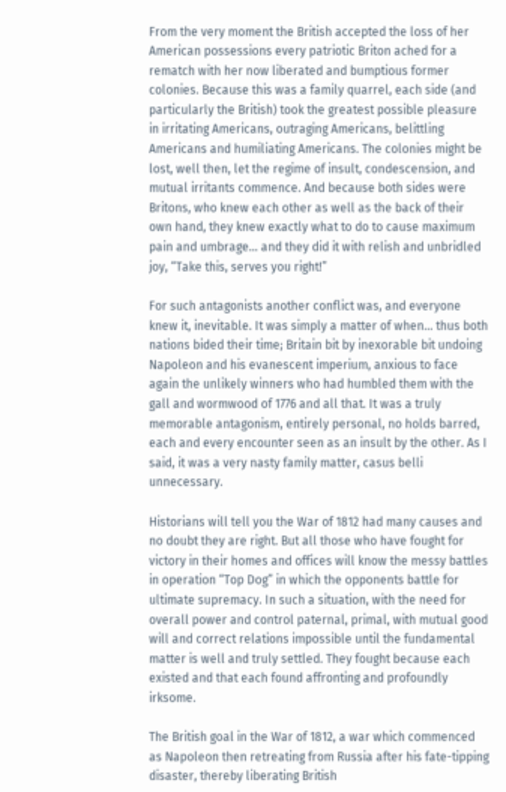From the very moment the British accepted the loss of her American possessions every patriotic Briton ached for a rematch with her now liberated and bumptious former colonies. Because this was a family quarrel, each side (and particularly the British) took the greatest possible pleasure in irritating Americans, outraging Americans, belittling Americans and humiliating Americans. The colonies might be lost, well then, let the regime of insult, condescension, and mutual irritants commence. And because both sides were Britons, who knew each other as well as the back of their own hand, they knew exactly what to do to cause maximum pain and umbrage… and they did it with relish and unbridled joy, “Take this, serves you right!”

For such antagonists another conflict was, and everyone knew it, inevitable. It was simply a matter of when… thus both nations bided their time; Britain bit by inexorable bit undoing Napoleon and his evanescent imperium, anxious to face again the unlikely winners who had humbled them with the gall and wormwood of 1776 and all that. It was a truly memorable antagonism, entirely personal, no holds barred, each and every encounter seen as an insult by the other. As I said, it was a very nasty family matter, casus belli unnecessary.

Historians will tell you the War of 1812 had many causes and no doubt they are right. But all those who have fought for victory in their homes and offices will know the messy battles in operation “Top Dog” in which the opponents battle for ultimate supremacy. In such a situation, with the need for overall power and control paternal, primal, with mutual good will and correct relations impossible until the fundamental matter is well and truly settled. They fought because each existed and that each found affronting and profoundly irksome.

The British goal in the War of 1812, a war which commenced as Napoleon then retreating from Russia after his fate-tipping disaster, thereby liberating British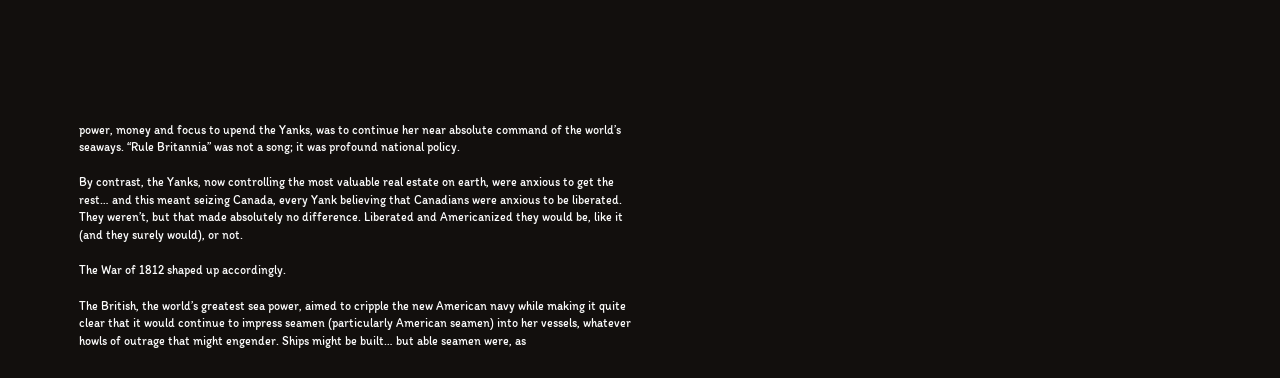power, money and focus to upend the Yanks, was to continue her near absolute command of the world’s seaways. “Rule Britannia” was not a song; it was profound national policy.

By contrast, the Yanks, now controlling the most valuable real estate on earth, were anxious to get the rest… and this meant seizing Canada, every Yank believing that Canadians were anxious to be liberated. They weren’t, but that made absolutely no difference. Liberated and Americanized they would be, like it (and they surely would), or not.

The War of 1812 shaped up accordingly.

The British, the world’s greatest sea power, aimed to cripple the new American navy while making it quite clear that it would continue to impress seamen (particularly American seamen) into her vessels, whatever howls of outrage that might engender. Ships might be built… but able seamen were, as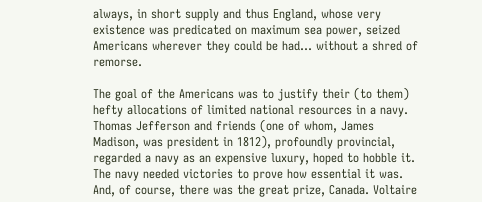always, in short supply and thus England, whose very existence was predicated on maximum sea power, seized Americans wherever they could be had… without a shred of remorse.

The goal of the Americans was to justify their (to them) hefty allocations of limited national resources in a navy. Thomas Jefferson and friends (one of whom, James Madison, was president in 1812), profoundly provincial, regarded a navy as an expensive luxury, hoped to hobble it. The navy needed victories to prove how essential it was. And, of course, there was the great prize, Canada. Voltaire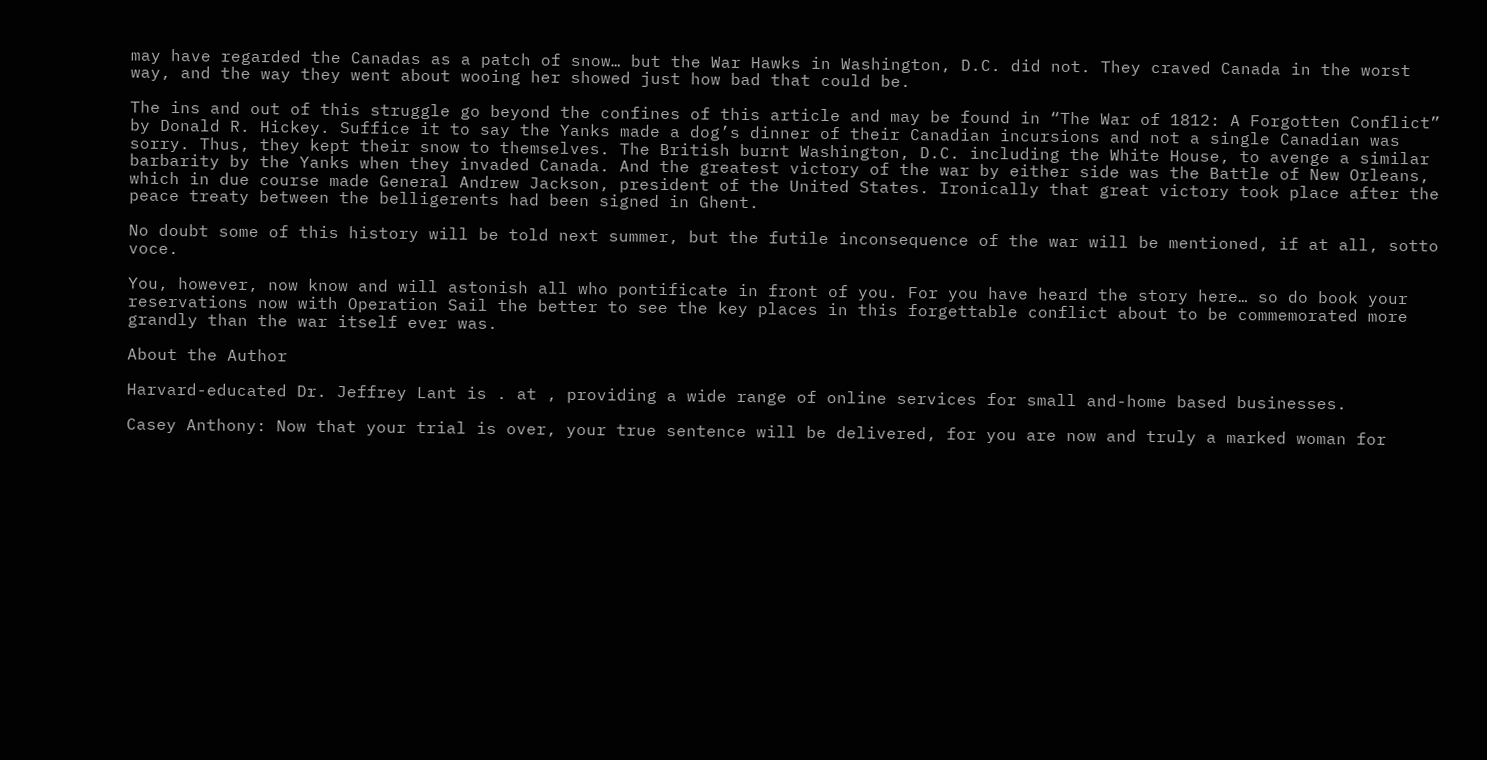may have regarded the Canadas as a patch of snow… but the War Hawks in Washington, D.C. did not. They craved Canada in the worst way, and the way they went about wooing her showed just how bad that could be.

The ins and out of this struggle go beyond the confines of this article and may be found in “The War of 1812: A Forgotten Conflict” by Donald R. Hickey. Suffice it to say the Yanks made a dog’s dinner of their Canadian incursions and not a single Canadian was sorry. Thus, they kept their snow to themselves. The British burnt Washington, D.C. including the White House, to avenge a similar barbarity by the Yanks when they invaded Canada. And the greatest victory of the war by either side was the Battle of New Orleans, which in due course made General Andrew Jackson, president of the United States. Ironically that great victory took place after the peace treaty between the belligerents had been signed in Ghent.

No doubt some of this history will be told next summer, but the futile inconsequence of the war will be mentioned, if at all, sotto voce.

You, however, now know and will astonish all who pontificate in front of you. For you have heard the story here… so do book your reservations now with Operation Sail the better to see the key places in this forgettable conflict about to be commemorated more grandly than the war itself ever was.

About the Author

Harvard-educated Dr. Jeffrey Lant is . at , providing a wide range of online services for small and-home based businesses.

Casey Anthony: Now that your trial is over, your true sentence will be delivered, for you are now and truly a marked woman for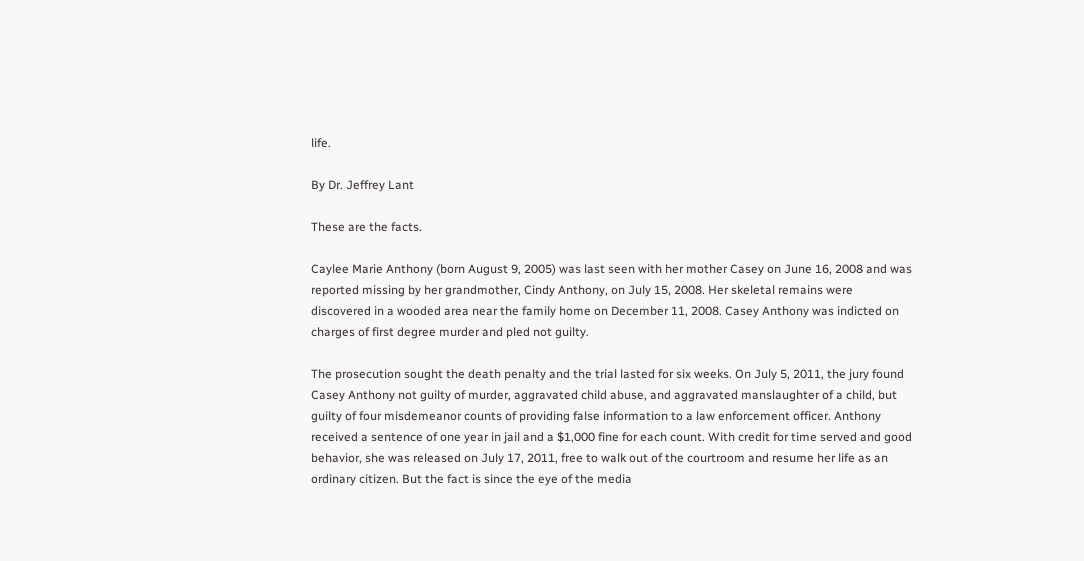life.

By Dr. Jeffrey Lant

These are the facts.

Caylee Marie Anthony (born August 9, 2005) was last seen with her mother Casey on June 16, 2008 and was reported missing by her grandmother, Cindy Anthony, on July 15, 2008. Her skeletal remains were discovered in a wooded area near the family home on December 11, 2008. Casey Anthony was indicted on charges of first degree murder and pled not guilty.

The prosecution sought the death penalty and the trial lasted for six weeks. On July 5, 2011, the jury found Casey Anthony not guilty of murder, aggravated child abuse, and aggravated manslaughter of a child, but guilty of four misdemeanor counts of providing false information to a law enforcement officer. Anthony received a sentence of one year in jail and a $1,000 fine for each count. With credit for time served and good behavior, she was released on July 17, 2011, free to walk out of the courtroom and resume her life as an ordinary citizen. But the fact is since the eye of the media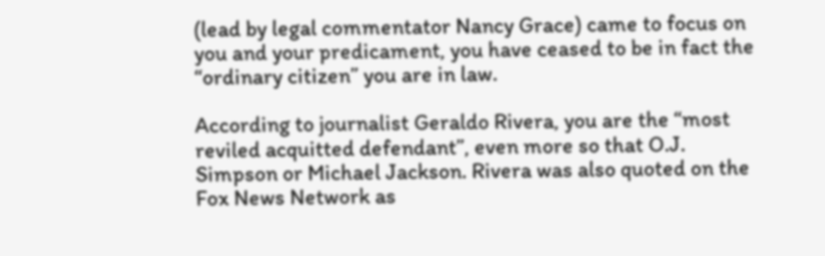(lead by legal commentator Nancy Grace) came to focus on you and your predicament, you have ceased to be in fact the “ordinary citizen” you are in law.

According to journalist Geraldo Rivera, you are the “most reviled acquitted defendant”, even more so that O.J. Simpson or Michael Jackson. Rivera was also quoted on the Fox News Network as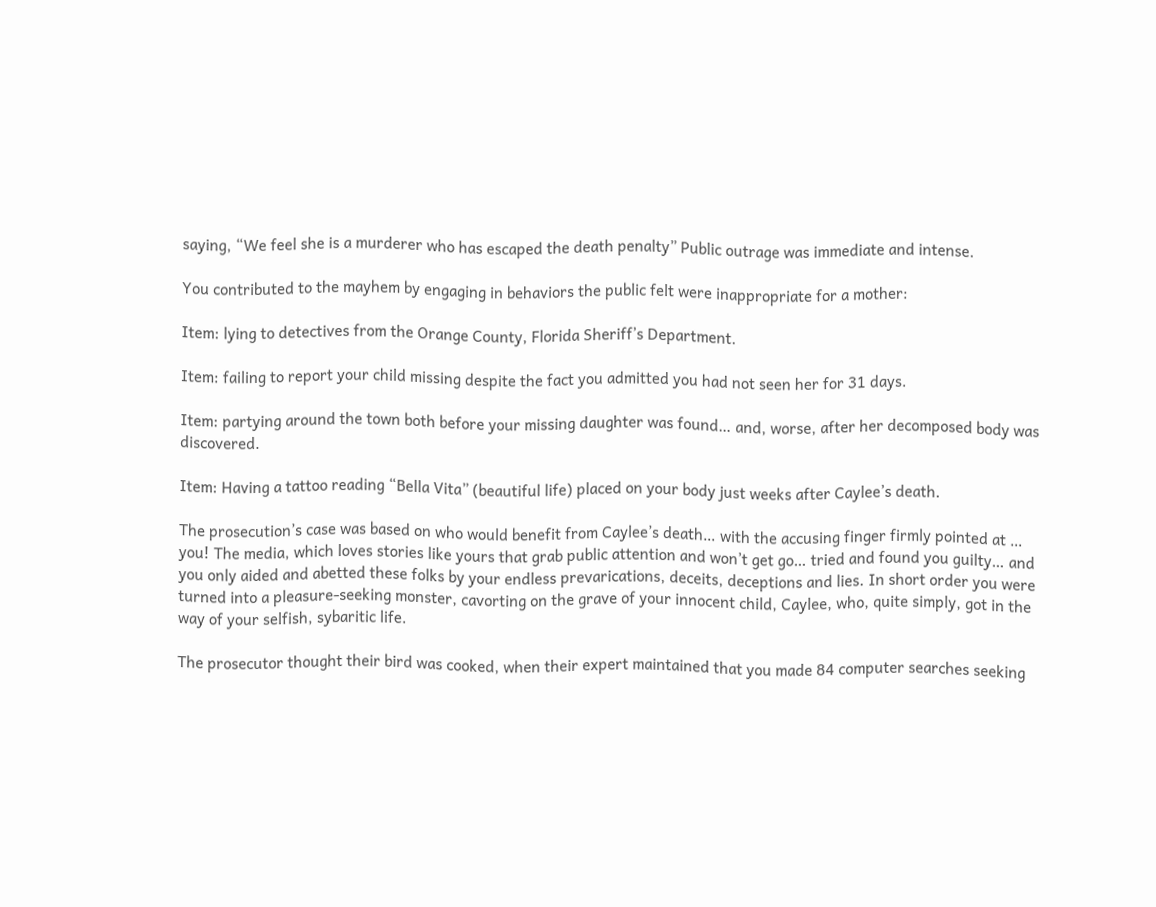saying, “We feel she is a murderer who has escaped the death penalty” Public outrage was immediate and intense.

You contributed to the mayhem by engaging in behaviors the public felt were inappropriate for a mother:

Item: lying to detectives from the Orange County, Florida Sheriff’s Department.

Item: failing to report your child missing despite the fact you admitted you had not seen her for 31 days.

Item: partying around the town both before your missing daughter was found… and, worse, after her decomposed body was discovered.

Item: Having a tattoo reading “Bella Vita” (beautiful life) placed on your body just weeks after Caylee’s death.

The prosecution’s case was based on who would benefit from Caylee’s death… with the accusing finger firmly pointed at … you! The media, which loves stories like yours that grab public attention and won’t get go… tried and found you guilty… and you only aided and abetted these folks by your endless prevarications, deceits, deceptions and lies. In short order you were turned into a pleasure-seeking monster, cavorting on the grave of your innocent child, Caylee, who, quite simply, got in the way of your selfish, sybaritic life.

The prosecutor thought their bird was cooked, when their expert maintained that you made 84 computer searches seeking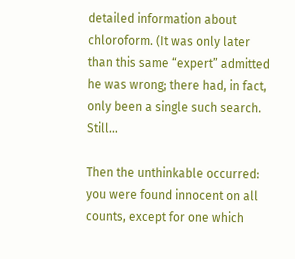detailed information about chloroform. (It was only later than this same “expert” admitted he was wrong; there had, in fact, only been a single such search. Still…

Then the unthinkable occurred: you were found innocent on all counts, except for one which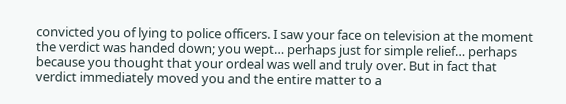convicted you of lying to police officers. I saw your face on television at the moment the verdict was handed down; you wept… perhaps just for simple relief… perhaps because you thought that your ordeal was well and truly over. But in fact that verdict immediately moved you and the entire matter to a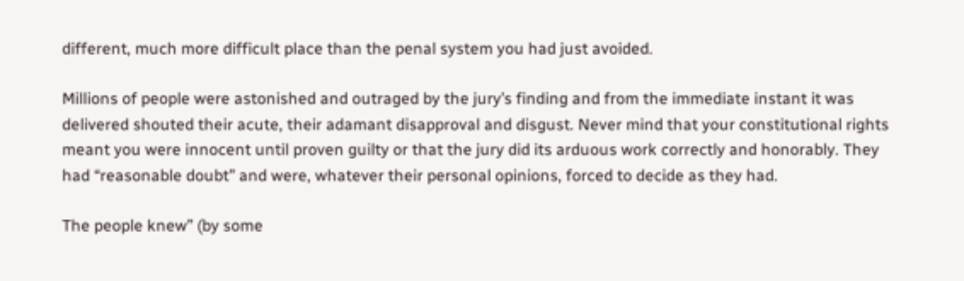different, much more difficult place than the penal system you had just avoided.

Millions of people were astonished and outraged by the jury’s finding and from the immediate instant it was delivered shouted their acute, their adamant disapproval and disgust. Never mind that your constitutional rights meant you were innocent until proven guilty or that the jury did its arduous work correctly and honorably. They had “reasonable doubt” and were, whatever their personal opinions, forced to decide as they had.

The people knew” (by some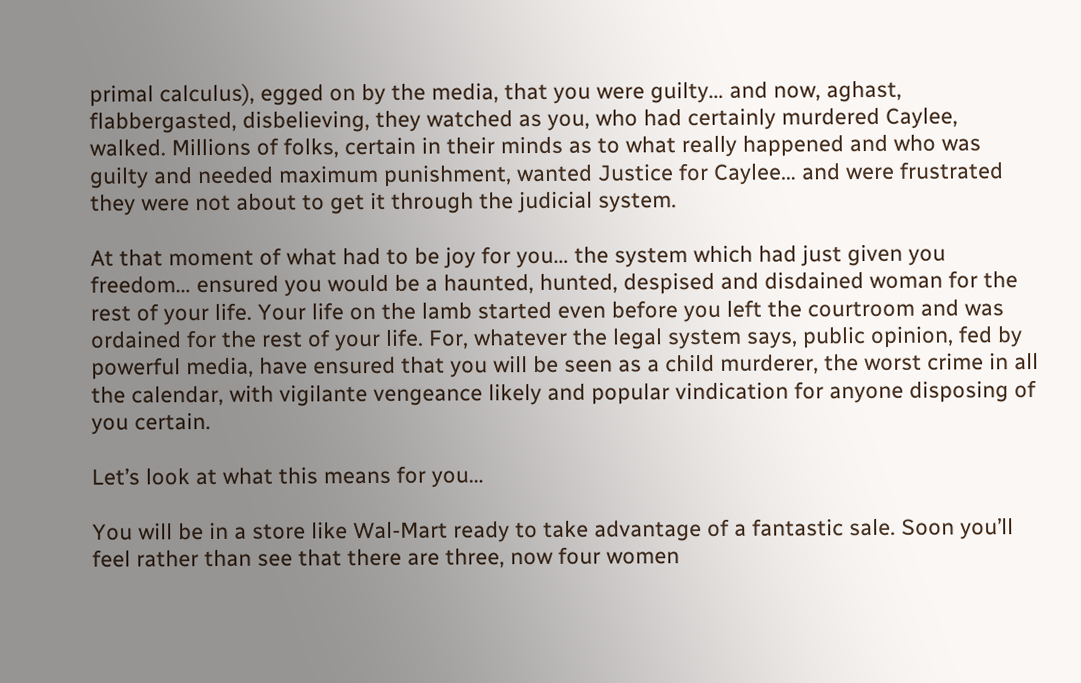primal calculus), egged on by the media, that you were guilty… and now, aghast, flabbergasted, disbelieving, they watched as you, who had certainly murdered Caylee, walked. Millions of folks, certain in their minds as to what really happened and who was guilty and needed maximum punishment, wanted Justice for Caylee… and were frustrated they were not about to get it through the judicial system.

At that moment of what had to be joy for you… the system which had just given you freedom… ensured you would be a haunted, hunted, despised and disdained woman for the rest of your life. Your life on the lamb started even before you left the courtroom and was ordained for the rest of your life. For, whatever the legal system says, public opinion, fed by powerful media, have ensured that you will be seen as a child murderer, the worst crime in all the calendar, with vigilante vengeance likely and popular vindication for anyone disposing of you certain.

Let’s look at what this means for you…

You will be in a store like Wal-Mart ready to take advantage of a fantastic sale. Soon you’ll feel rather than see that there are three, now four women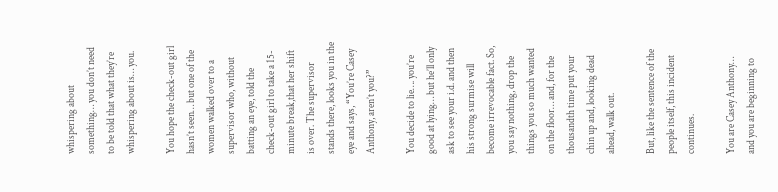whispering about something… you don’t need to be told that what they’re whispering about is… you.

You hope the check-out girl hasn’t seen… but one of the women walked over to a supervisor who, without batting an eye, told the check-out girl to take a 15-minute break,that her shift is over. The supervisor stands there, looks you in the eye and says, “You’re Casey Anthony, aren’t you?”

You decide to lie…. you’re good at lying… but he’ll only ask to see your i.d. and then his strong surmise will become irrevocable fact. So, you say nothing, drop the things you so much wanted on the floor… and, for the thousandth time put your chin up and, looking dead ahead, walk out.

But, like the sentence of the people itself, this incident continues.

You are Casey Anthony… and you are beginning to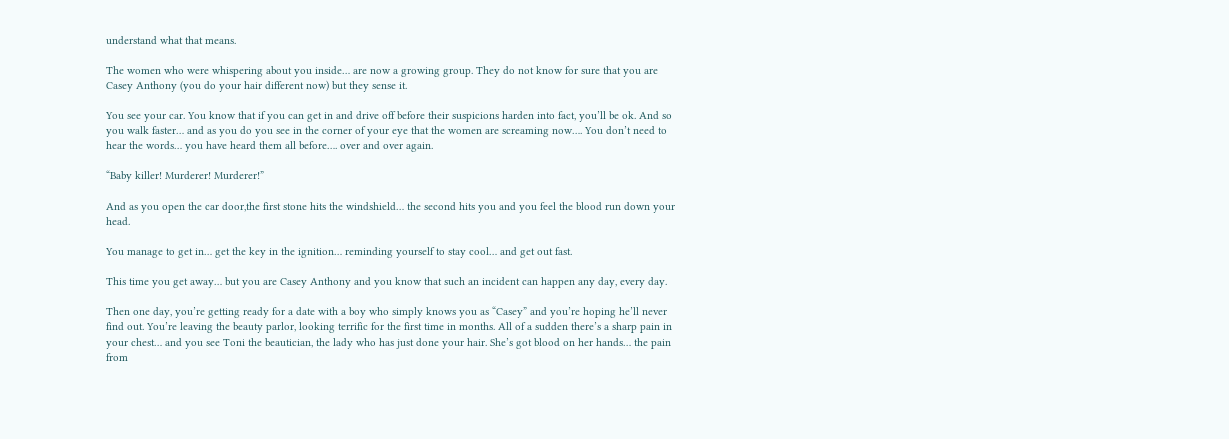understand what that means.

The women who were whispering about you inside… are now a growing group. They do not know for sure that you are Casey Anthony (you do your hair different now) but they sense it.

You see your car. You know that if you can get in and drive off before their suspicions harden into fact, you’ll be ok. And so you walk faster… and as you do you see in the corner of your eye that the women are screaming now…. You don’t need to hear the words… you have heard them all before…. over and over again.

“Baby killer! Murderer! Murderer!”

And as you open the car door,the first stone hits the windshield… the second hits you and you feel the blood run down your head.

You manage to get in… get the key in the ignition… reminding yourself to stay cool… and get out fast.

This time you get away… but you are Casey Anthony and you know that such an incident can happen any day, every day.

Then one day, you’re getting ready for a date with a boy who simply knows you as “Casey” and you’re hoping he’ll never find out. You’re leaving the beauty parlor, looking terrific for the first time in months. All of a sudden there’s a sharp pain in your chest… and you see Toni the beautician, the lady who has just done your hair. She’s got blood on her hands… the pain from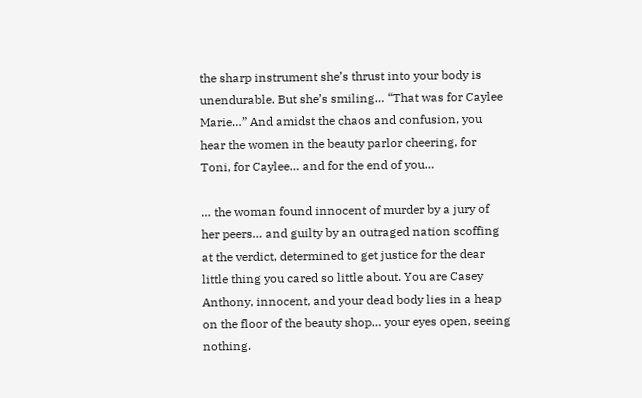the sharp instrument she’s thrust into your body is unendurable. But she’s smiling… “That was for Caylee Marie…” And amidst the chaos and confusion, you hear the women in the beauty parlor cheering, for Toni, for Caylee… and for the end of you…

… the woman found innocent of murder by a jury of her peers… and guilty by an outraged nation scoffing at the verdict, determined to get justice for the dear little thing you cared so little about. You are Casey Anthony, innocent, and your dead body lies in a heap on the floor of the beauty shop… your eyes open, seeing nothing.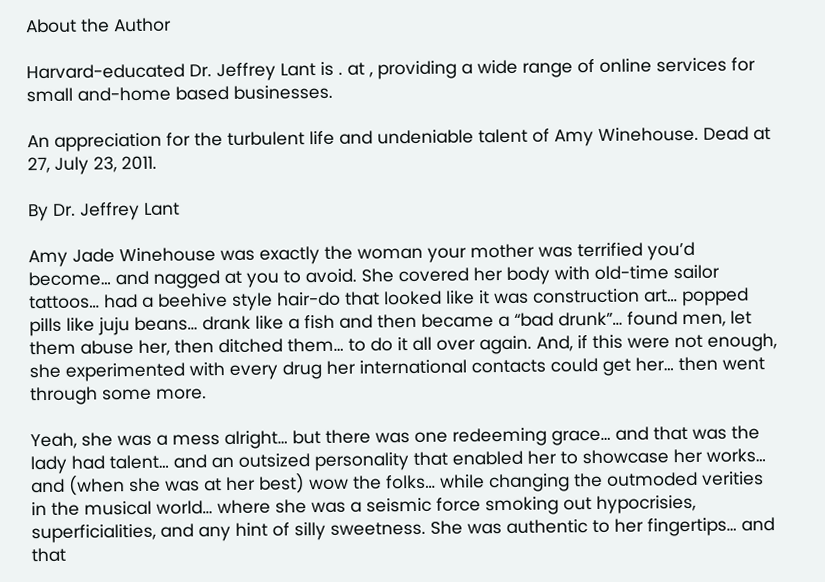About the Author

Harvard-educated Dr. Jeffrey Lant is . at , providing a wide range of online services for small and-home based businesses.

An appreciation for the turbulent life and undeniable talent of Amy Winehouse. Dead at 27, July 23, 2011.

By Dr. Jeffrey Lant

Amy Jade Winehouse was exactly the woman your mother was terrified you’d become… and nagged at you to avoid. She covered her body with old-time sailor tattoos… had a beehive style hair-do that looked like it was construction art… popped pills like juju beans… drank like a fish and then became a “bad drunk”… found men, let them abuse her, then ditched them… to do it all over again. And, if this were not enough, she experimented with every drug her international contacts could get her… then went through some more.

Yeah, she was a mess alright… but there was one redeeming grace… and that was the lady had talent… and an outsized personality that enabled her to showcase her works… and (when she was at her best) wow the folks… while changing the outmoded verities in the musical world… where she was a seismic force smoking out hypocrisies, superficialities, and any hint of silly sweetness. She was authentic to her fingertips… and that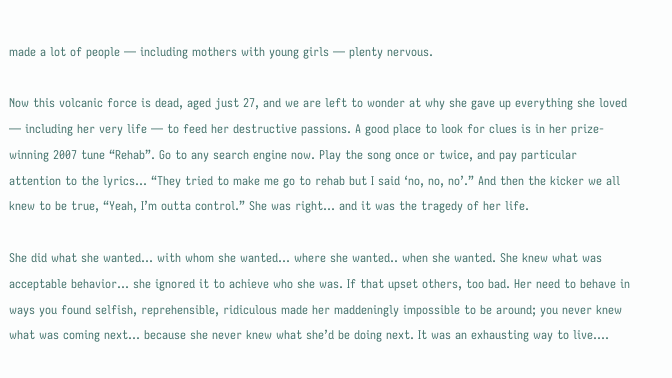made a lot of people — including mothers with young girls — plenty nervous.

Now this volcanic force is dead, aged just 27, and we are left to wonder at why she gave up everything she loved — including her very life — to feed her destructive passions. A good place to look for clues is in her prize-winning 2007 tune “Rehab”. Go to any search engine now. Play the song once or twice, and pay particular attention to the lyrics… “They tried to make me go to rehab but I said ‘no, no, no’.” And then the kicker we all knew to be true, “Yeah, I’m outta control.” She was right… and it was the tragedy of her life.

She did what she wanted… with whom she wanted… where she wanted.. when she wanted. She knew what was acceptable behavior… she ignored it to achieve who she was. If that upset others, too bad. Her need to behave in ways you found selfish, reprehensible, ridiculous made her maddeningly impossible to be around; you never knew what was coming next… because she never knew what she’d be doing next. It was an exhausting way to live….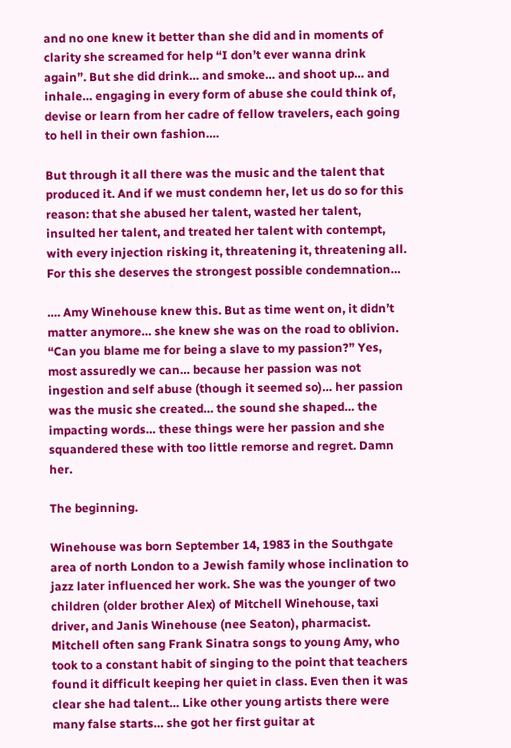and no one knew it better than she did and in moments of clarity she screamed for help “I don’t ever wanna drink again”. But she did drink… and smoke… and shoot up… and inhale… engaging in every form of abuse she could think of, devise or learn from her cadre of fellow travelers, each going to hell in their own fashion….

But through it all there was the music and the talent that produced it. And if we must condemn her, let us do so for this reason: that she abused her talent, wasted her talent, insulted her talent, and treated her talent with contempt, with every injection risking it, threatening it, threatening all. For this she deserves the strongest possible condemnation…

…. Amy Winehouse knew this. But as time went on, it didn’t matter anymore… she knew she was on the road to oblivion. “Can you blame me for being a slave to my passion?” Yes, most assuredly we can… because her passion was not ingestion and self abuse (though it seemed so)… her passion was the music she created… the sound she shaped… the impacting words… these things were her passion and she squandered these with too little remorse and regret. Damn her.

The beginning.

Winehouse was born September 14, 1983 in the Southgate area of north London to a Jewish family whose inclination to jazz later influenced her work. She was the younger of two children (older brother Alex) of Mitchell Winehouse, taxi driver, and Janis Winehouse (nee Seaton), pharmacist. Mitchell often sang Frank Sinatra songs to young Amy, who took to a constant habit of singing to the point that teachers found it difficult keeping her quiet in class. Even then it was clear she had talent… Like other young artists there were many false starts… she got her first guitar at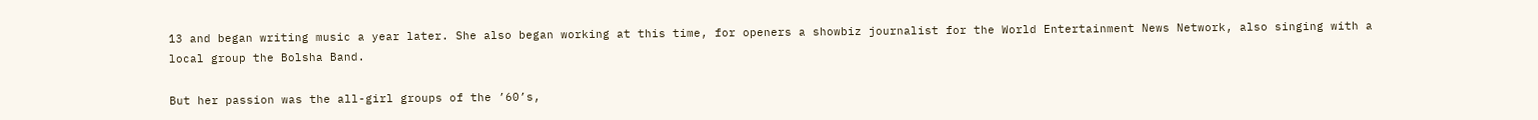13 and began writing music a year later. She also began working at this time, for openers a showbiz journalist for the World Entertainment News Network, also singing with a local group the Bolsha Band.

But her passion was the all-girl groups of the ’60’s,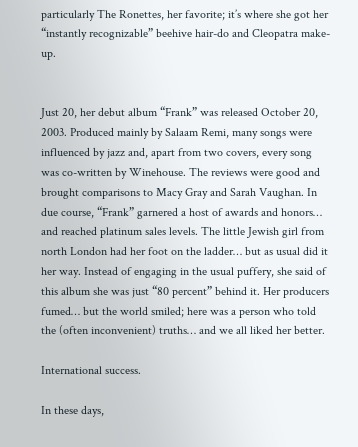particularly The Ronettes, her favorite; it’s where she got her “instantly recognizable” beehive hair-do and Cleopatra make-up.


Just 20, her debut album “Frank” was released October 20, 2003. Produced mainly by Salaam Remi, many songs were influenced by jazz and, apart from two covers, every song was co-written by Winehouse. The reviews were good and brought comparisons to Macy Gray and Sarah Vaughan. In due course, “Frank” garnered a host of awards and honors… and reached platinum sales levels. The little Jewish girl from north London had her foot on the ladder… but as usual did it her way. Instead of engaging in the usual puffery, she said of this album she was just “80 percent” behind it. Her producers fumed… but the world smiled; here was a person who told the (often inconvenient) truths… and we all liked her better.

International success.

In these days,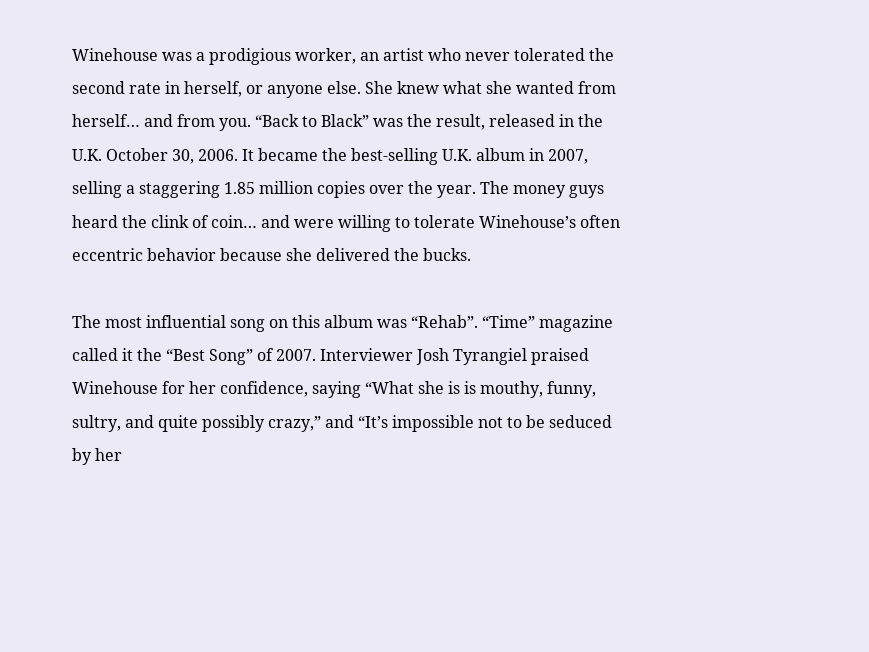Winehouse was a prodigious worker, an artist who never tolerated the second rate in herself, or anyone else. She knew what she wanted from herself… and from you. “Back to Black” was the result, released in the U.K. October 30, 2006. It became the best-selling U.K. album in 2007, selling a staggering 1.85 million copies over the year. The money guys heard the clink of coin… and were willing to tolerate Winehouse’s often eccentric behavior because she delivered the bucks.

The most influential song on this album was “Rehab”. “Time” magazine called it the “Best Song” of 2007. Interviewer Josh Tyrangiel praised Winehouse for her confidence, saying “What she is is mouthy, funny, sultry, and quite possibly crazy,” and “It’s impossible not to be seduced by her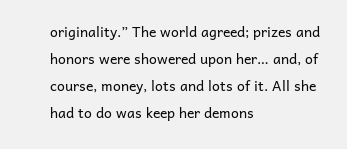originality.” The world agreed; prizes and honors were showered upon her… and, of course, money, lots and lots of it. All she had to do was keep her demons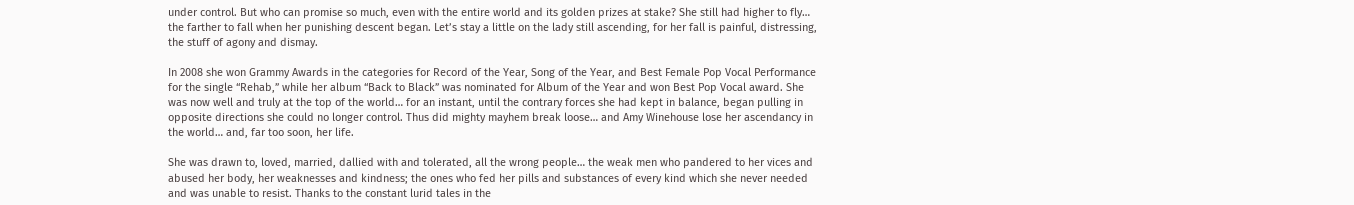under control. But who can promise so much, even with the entire world and its golden prizes at stake? She still had higher to fly… the farther to fall when her punishing descent began. Let’s stay a little on the lady still ascending, for her fall is painful, distressing, the stuff of agony and dismay.

In 2008 she won Grammy Awards in the categories for Record of the Year, Song of the Year, and Best Female Pop Vocal Performance for the single “Rehab,” while her album “Back to Black” was nominated for Album of the Year and won Best Pop Vocal award. She was now well and truly at the top of the world… for an instant, until the contrary forces she had kept in balance, began pulling in opposite directions she could no longer control. Thus did mighty mayhem break loose… and Amy Winehouse lose her ascendancy in the world… and, far too soon, her life.

She was drawn to, loved, married, dallied with and tolerated, all the wrong people… the weak men who pandered to her vices and abused her body, her weaknesses and kindness; the ones who fed her pills and substances of every kind which she never needed and was unable to resist. Thanks to the constant lurid tales in the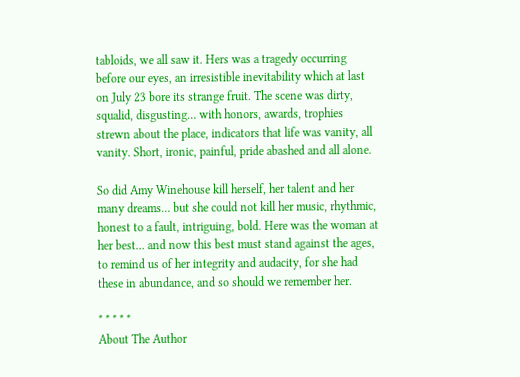tabloids, we all saw it. Hers was a tragedy occurring before our eyes, an irresistible inevitability which at last on July 23 bore its strange fruit. The scene was dirty, squalid, disgusting… with honors, awards, trophies strewn about the place, indicators that life was vanity, all vanity. Short, ironic, painful, pride abashed and all alone.

So did Amy Winehouse kill herself, her talent and her many dreams… but she could not kill her music, rhythmic, honest to a fault, intriguing, bold. Here was the woman at her best… and now this best must stand against the ages, to remind us of her integrity and audacity, for she had these in abundance, and so should we remember her.

* * * * *
About The Author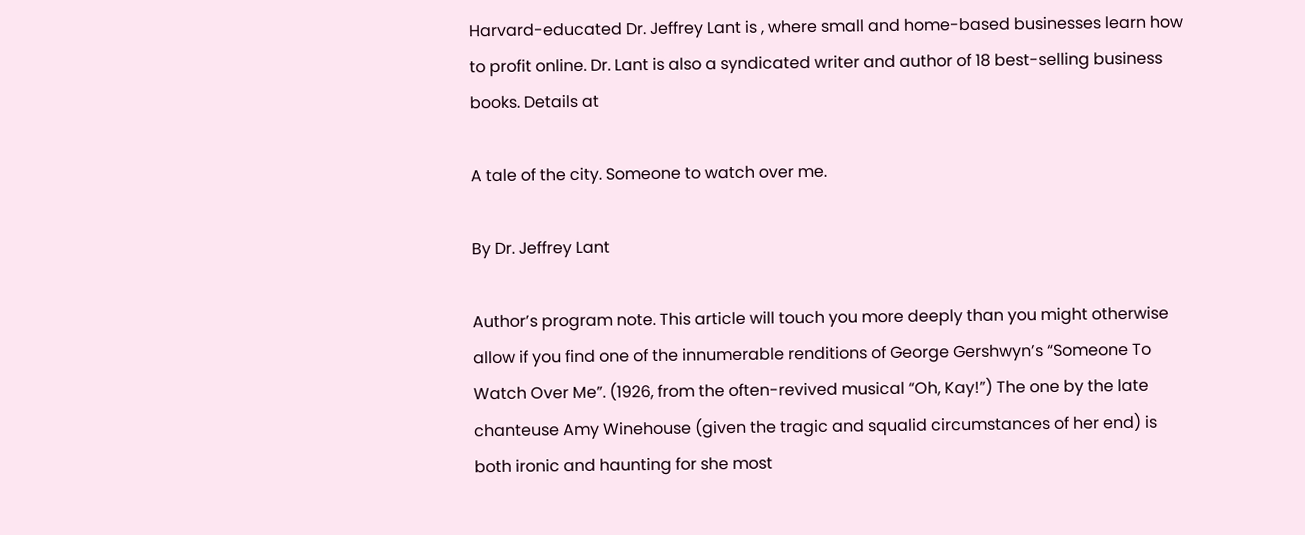Harvard-educated Dr. Jeffrey Lant is , where small and home-based businesses learn how to profit online. Dr. Lant is also a syndicated writer and author of 18 best-selling business books. Details at

A tale of the city. Someone to watch over me.

By Dr. Jeffrey Lant

Author’s program note. This article will touch you more deeply than you might otherwise allow if you find one of the innumerable renditions of George Gershwyn’s “Someone To Watch Over Me”. (1926, from the often-revived musical “Oh, Kay!”) The one by the late chanteuse Amy Winehouse (given the tragic and squalid circumstances of her end) is both ironic and haunting for she most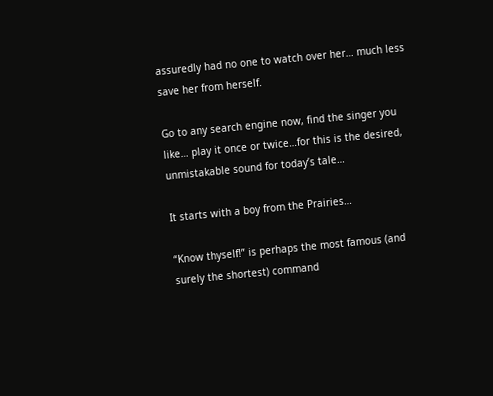assuredly had no one to watch over her… much less save her from herself.

Go to any search engine now, find the singer you like… play it once or twice…for this is the desired, unmistakable sound for today’s tale…

It starts with a boy from the Prairies…

“Know thyself!” is perhaps the most famous (and surely the shortest) command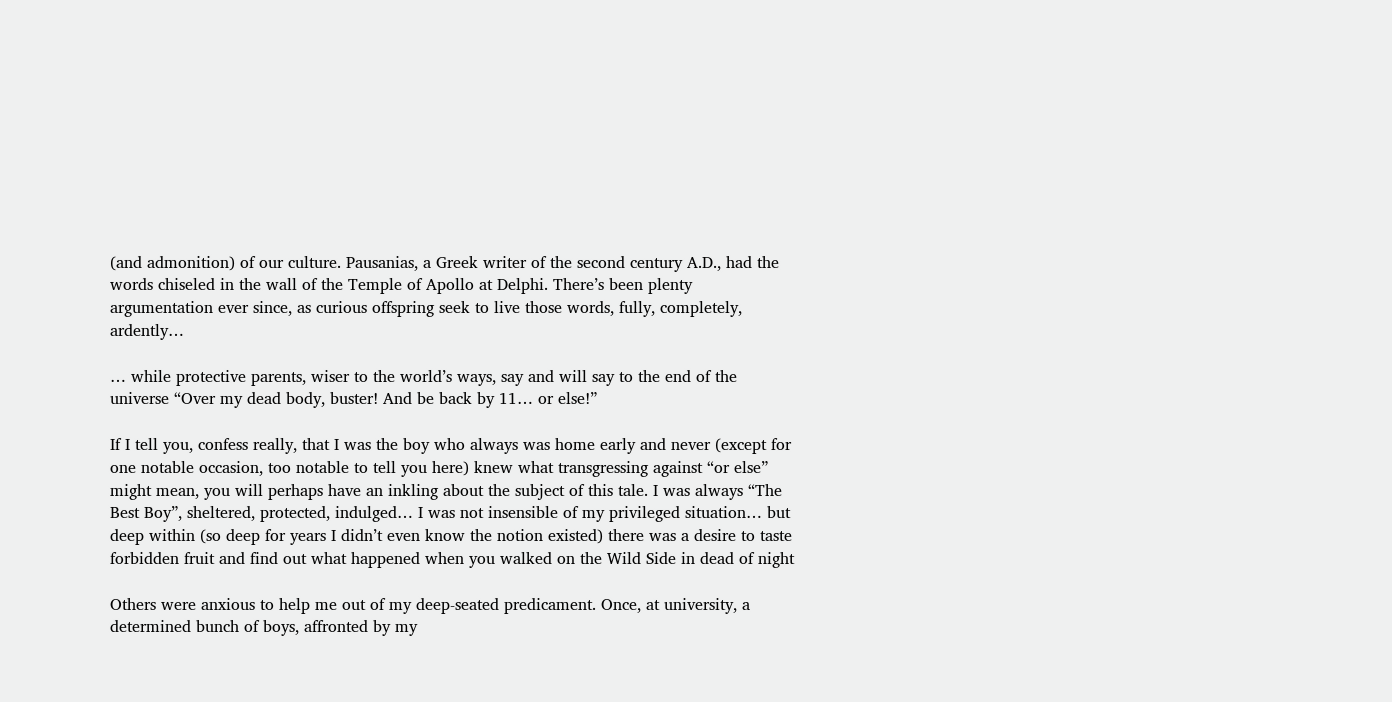(and admonition) of our culture. Pausanias, a Greek writer of the second century A.D., had the words chiseled in the wall of the Temple of Apollo at Delphi. There’s been plenty argumentation ever since, as curious offspring seek to live those words, fully, completely, ardently…

… while protective parents, wiser to the world’s ways, say and will say to the end of the universe “Over my dead body, buster! And be back by 11… or else!”

If I tell you, confess really, that I was the boy who always was home early and never (except for one notable occasion, too notable to tell you here) knew what transgressing against “or else” might mean, you will perhaps have an inkling about the subject of this tale. I was always “The Best Boy”, sheltered, protected, indulged… I was not insensible of my privileged situation… but deep within (so deep for years I didn’t even know the notion existed) there was a desire to taste forbidden fruit and find out what happened when you walked on the Wild Side in dead of night

Others were anxious to help me out of my deep-seated predicament. Once, at university, a determined bunch of boys, affronted by my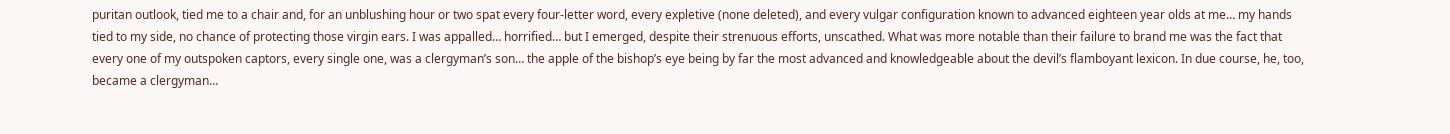puritan outlook, tied me to a chair and, for an unblushing hour or two spat every four-letter word, every expletive (none deleted), and every vulgar configuration known to advanced eighteen year olds at me… my hands tied to my side, no chance of protecting those virgin ears. I was appalled… horrified… but I emerged, despite their strenuous efforts, unscathed. What was more notable than their failure to brand me was the fact that every one of my outspoken captors, every single one, was a clergyman’s son… the apple of the bishop’s eye being by far the most advanced and knowledgeable about the devil’s flamboyant lexicon. In due course, he, too, became a clergyman…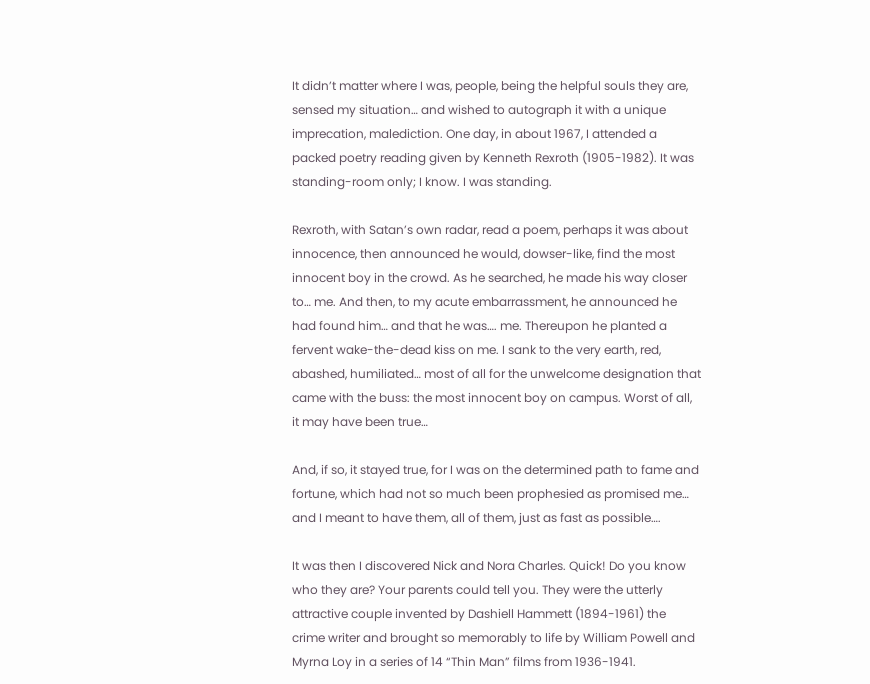It didn’t matter where I was, people, being the helpful souls they are, sensed my situation… and wished to autograph it with a unique imprecation, malediction. One day, in about 1967, I attended a packed poetry reading given by Kenneth Rexroth (1905-1982). It was standing-room only; I know. I was standing.

Rexroth, with Satan’s own radar, read a poem, perhaps it was about innocence, then announced he would, dowser-like, find the most innocent boy in the crowd. As he searched, he made his way closer to… me. And then, to my acute embarrassment, he announced he had found him… and that he was…. me. Thereupon he planted a fervent wake-the-dead kiss on me. I sank to the very earth, red, abashed, humiliated… most of all for the unwelcome designation that came with the buss: the most innocent boy on campus. Worst of all, it may have been true…

And, if so, it stayed true, for I was on the determined path to fame and fortune, which had not so much been prophesied as promised me… and I meant to have them, all of them, just as fast as possible….

It was then I discovered Nick and Nora Charles. Quick! Do you know who they are? Your parents could tell you. They were the utterly attractive couple invented by Dashiell Hammett (1894-1961) the crime writer and brought so memorably to life by William Powell and Myrna Loy in a series of 14 “Thin Man” films from 1936-1941.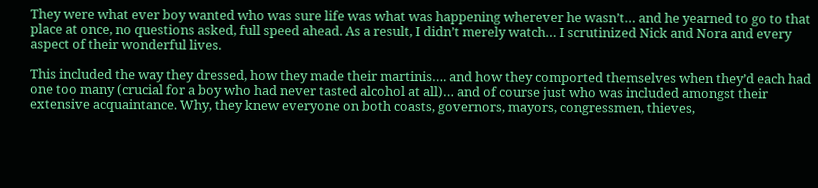They were what ever boy wanted who was sure life was what was happening wherever he wasn’t… and he yearned to go to that place at once, no questions asked, full speed ahead. As a result, I didn’t merely watch… I scrutinized Nick and Nora and every aspect of their wonderful lives.

This included the way they dressed, how they made their martinis…. and how they comported themselves when they’d each had one too many (crucial for a boy who had never tasted alcohol at all)… and of course just who was included amongst their extensive acquaintance. Why, they knew everyone on both coasts, governors, mayors, congressmen, thieves,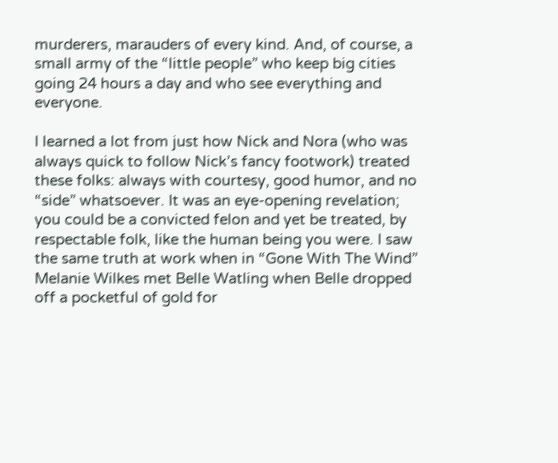murderers, marauders of every kind. And, of course, a small army of the “little people” who keep big cities going 24 hours a day and who see everything and everyone.

I learned a lot from just how Nick and Nora (who was always quick to follow Nick’s fancy footwork) treated these folks: always with courtesy, good humor, and no “side” whatsoever. It was an eye-opening revelation; you could be a convicted felon and yet be treated, by respectable folk, like the human being you were. I saw the same truth at work when in “Gone With The Wind” Melanie Wilkes met Belle Watling when Belle dropped off a pocketful of gold for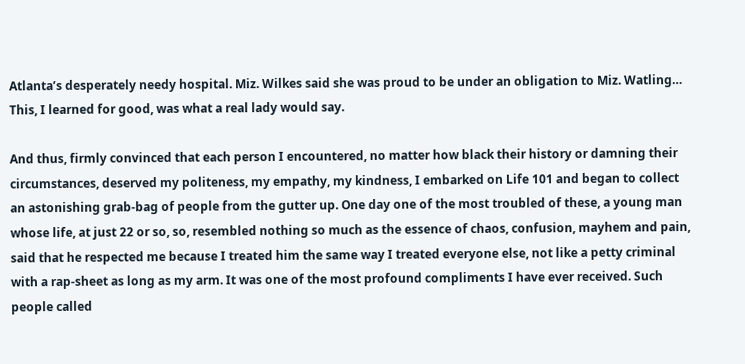Atlanta’s desperately needy hospital. Miz. Wilkes said she was proud to be under an obligation to Miz. Watling… This, I learned for good, was what a real lady would say.

And thus, firmly convinced that each person I encountered, no matter how black their history or damning their circumstances, deserved my politeness, my empathy, my kindness, I embarked on Life 101 and began to collect an astonishing grab-bag of people from the gutter up. One day one of the most troubled of these, a young man whose life, at just 22 or so, so, resembled nothing so much as the essence of chaos, confusion, mayhem and pain, said that he respected me because I treated him the same way I treated everyone else, not like a petty criminal with a rap-sheet as long as my arm. It was one of the most profound compliments I have ever received. Such people called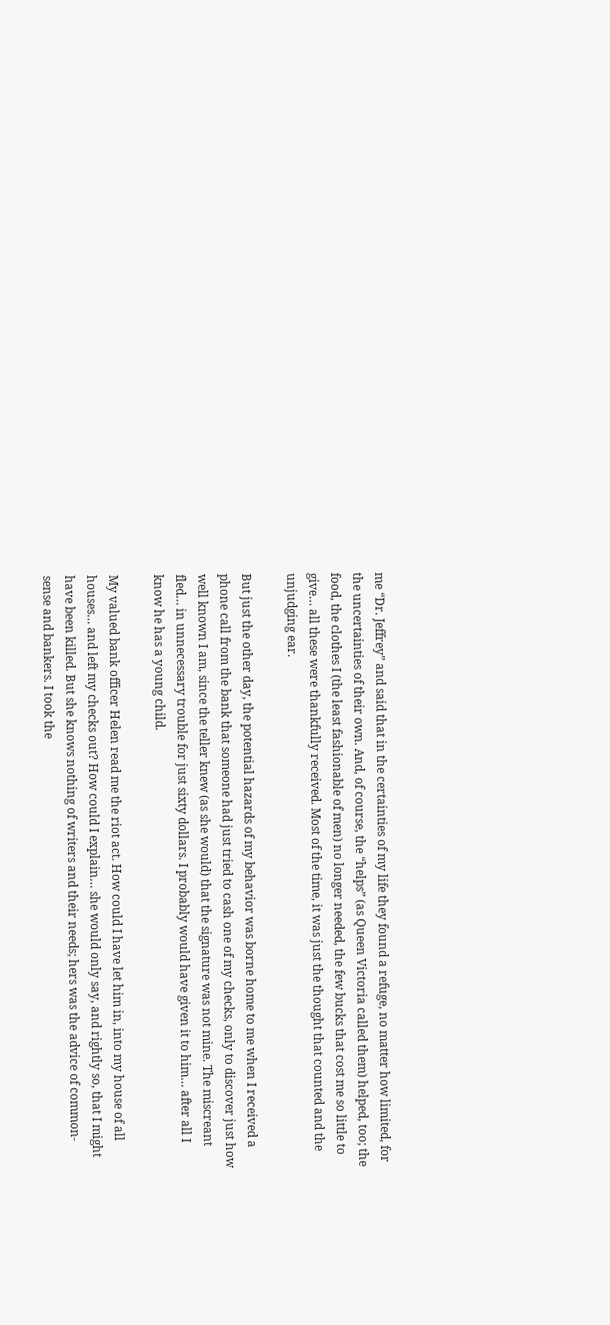me “Dr. Jeffrey” and said that in the certainties of my life they found a refuge, no matter how limited, for the uncertainties of their own. And, of course, the “helps” (as Queen Victoria called them) helped, too; the food, the clothes I (the least fashionable of men) no longer needed, the few bucks that cost me so little to give… all these were thankfully received. Most of the time, it was just the thought that counted and the unjudging ear.

But just the other day, the potential hazards of my behavior was borne home to me when I received a phone call from the bank that someone had just tried to cash one of my checks, only to discover just how well known I am, since the teller knew (as she would) that the signature was not mine. The miscreant fled… in unnecessary trouble for just sixty dollars. I probably would have given it to him… after all I know he has a young child.

My valued bank officer Helen read me the riot act. How could I have let him in, into my house of all houses… and left my checks out? How could I explain… she would only say, and rightly so, that I might have been killed. But she knows nothing of writers and their needs; hers was the advice of common-sense and bankers. I took the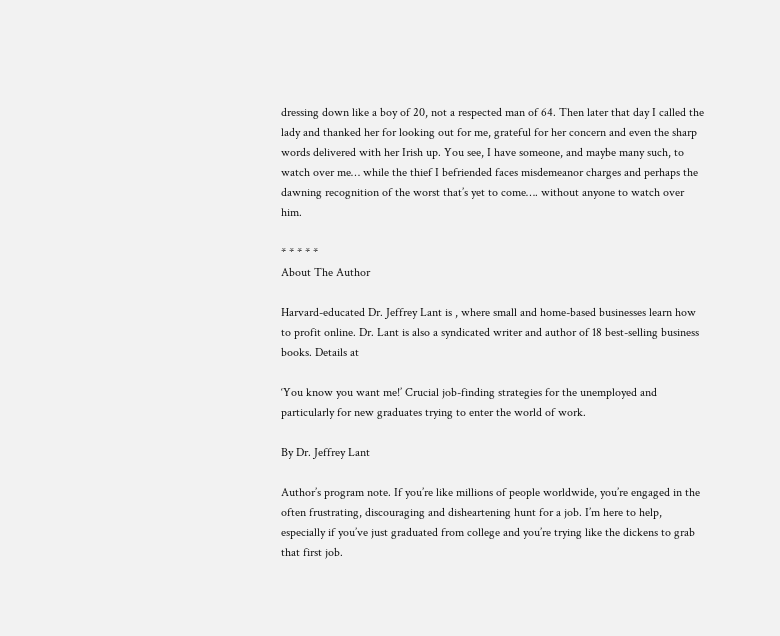dressing down like a boy of 20, not a respected man of 64. Then later that day I called the lady and thanked her for looking out for me, grateful for her concern and even the sharp words delivered with her Irish up. You see, I have someone, and maybe many such, to watch over me… while the thief I befriended faces misdemeanor charges and perhaps the dawning recognition of the worst that’s yet to come…. without anyone to watch over him.

* * * * *
About The Author

Harvard-educated Dr. Jeffrey Lant is , where small and home-based businesses learn how to profit online. Dr. Lant is also a syndicated writer and author of 18 best-selling business books. Details at

‘You know you want me!’ Crucial job-finding strategies for the unemployed and particularly for new graduates trying to enter the world of work.

By Dr. Jeffrey Lant

Author’s program note. If you’re like millions of people worldwide, you’re engaged in the often frustrating, discouraging and disheartening hunt for a job. I’m here to help, especially if you’ve just graduated from college and you’re trying like the dickens to grab that first job.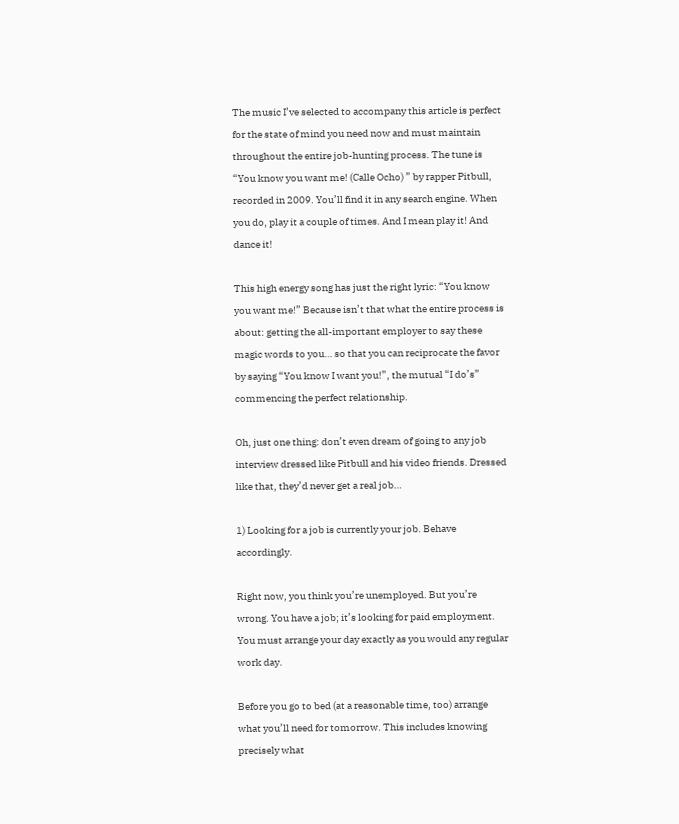The music I’ve selected to accompany this article is perfect for the state of mind you need now and must maintain throughout the entire job-hunting process. The tune is “You know you want me! (Calle Ocho) ” by rapper Pitbull, recorded in 2009. You’ll find it in any search engine. When you do, play it a couple of times. And I mean play it! And dance it!

This high energy song has just the right lyric: “You know you want me!” Because isn’t that what the entire process is about: getting the all-important employer to say these magic words to you… so that you can reciprocate the favor by saying “You know I want you!”, the mutual “I do’s” commencing the perfect relationship.

Oh, just one thing: don’t even dream of going to any job interview dressed like Pitbull and his video friends. Dressed like that, they’d never get a real job…

1) Looking for a job is currently your job. Behave accordingly.

Right now, you think you’re unemployed. But you’re wrong. You have a job; it’s looking for paid employment. You must arrange your day exactly as you would any regular work day.

Before you go to bed (at a reasonable time, too) arrange what you’ll need for tomorrow. This includes knowing precisely what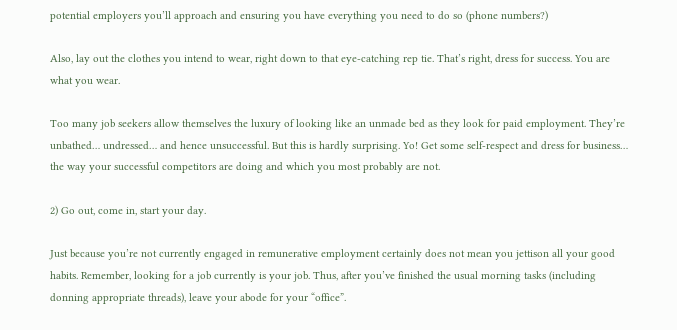potential employers you’ll approach and ensuring you have everything you need to do so (phone numbers?)

Also, lay out the clothes you intend to wear, right down to that eye-catching rep tie. That’s right, dress for success. You are what you wear.

Too many job seekers allow themselves the luxury of looking like an unmade bed as they look for paid employment. They’re unbathed… undressed… and hence unsuccessful. But this is hardly surprising. Yo! Get some self-respect and dress for business… the way your successful competitors are doing and which you most probably are not.

2) Go out, come in, start your day.

Just because you’re not currently engaged in remunerative employment certainly does not mean you jettison all your good habits. Remember, looking for a job currently is your job. Thus, after you’ve finished the usual morning tasks (including donning appropriate threads), leave your abode for your “office”.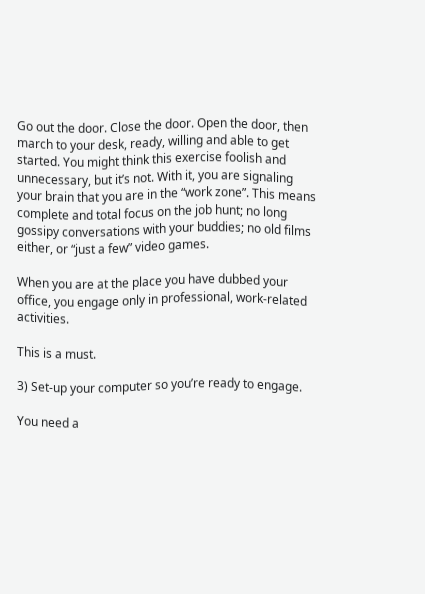Go out the door. Close the door. Open the door, then march to your desk, ready, willing and able to get started. You might think this exercise foolish and unnecessary, but it’s not. With it, you are signaling your brain that you are in the “work zone”. This means complete and total focus on the job hunt; no long gossipy conversations with your buddies; no old films either, or “just a few” video games.

When you are at the place you have dubbed your office, you engage only in professional, work-related activities.

This is a must.

3) Set-up your computer so you’re ready to engage.

You need a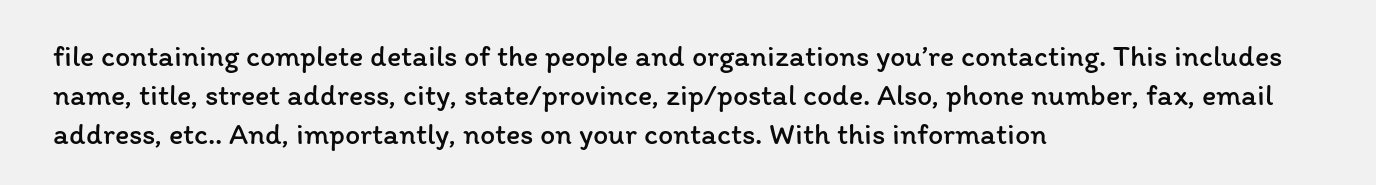file containing complete details of the people and organizations you’re contacting. This includes name, title, street address, city, state/province, zip/postal code. Also, phone number, fax, email address, etc.. And, importantly, notes on your contacts. With this information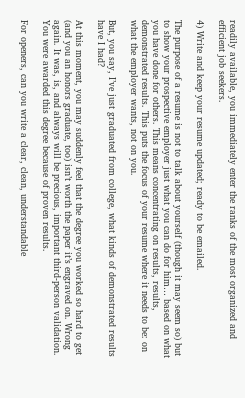readily available, you immediately enter the ranks of the most organized and efficient job seekers.

4) Write and keep your resume updated; ready to be emailed.

The purpose of a resume is not to talk about yourself (though it may seem so) but to show your prospective employer just what you can do for him… based on what you have done for others. This means concentrating on results, results, demonstrated results. This puts the focus of your resume where it needs to be: on what the employer wants, not on you.

But, you say, I’ve just graduated from college, what kinds of demonstrated results have I had?

At this moment, you may suddenly feel that the degree you worked so hard to get (and you an honors graduate, too) isn’t worth the paper it’s engraved on. Wrong again. It was, is, and always will be precious, important third-person validation. You were awarded this degree because of proven results.

For openers, can you write a clear, clean, understandable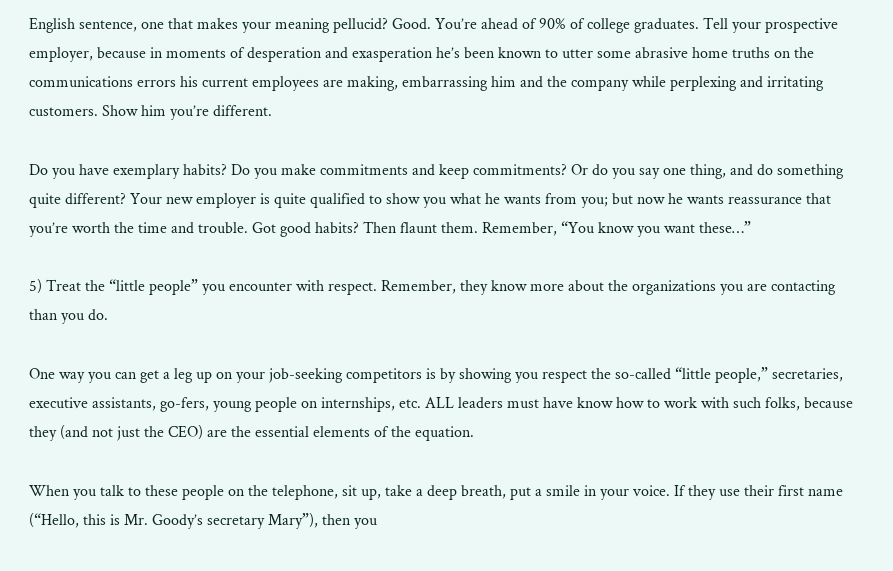English sentence, one that makes your meaning pellucid? Good. You’re ahead of 90% of college graduates. Tell your prospective employer, because in moments of desperation and exasperation he’s been known to utter some abrasive home truths on the communications errors his current employees are making, embarrassing him and the company while perplexing and irritating customers. Show him you’re different.

Do you have exemplary habits? Do you make commitments and keep commitments? Or do you say one thing, and do something quite different? Your new employer is quite qualified to show you what he wants from you; but now he wants reassurance that you’re worth the time and trouble. Got good habits? Then flaunt them. Remember, “You know you want these…”

5) Treat the “little people” you encounter with respect. Remember, they know more about the organizations you are contacting than you do.

One way you can get a leg up on your job-seeking competitors is by showing you respect the so-called “little people,” secretaries, executive assistants, go-fers, young people on internships, etc. ALL leaders must have know how to work with such folks, because they (and not just the CEO) are the essential elements of the equation.

When you talk to these people on the telephone, sit up, take a deep breath, put a smile in your voice. If they use their first name (“Hello, this is Mr. Goody’s secretary Mary”), then you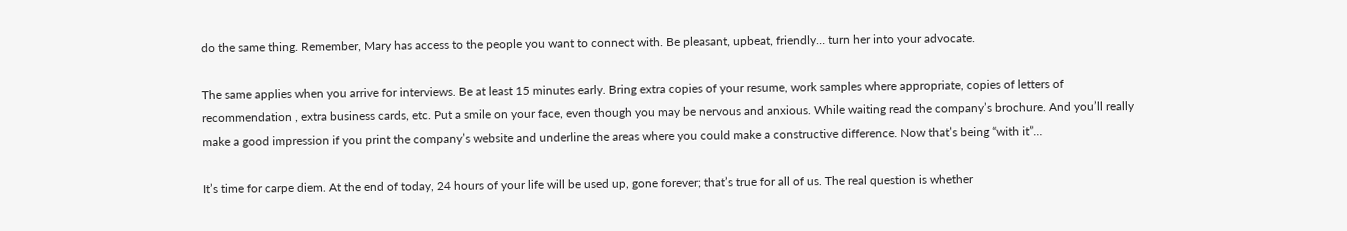do the same thing. Remember, Mary has access to the people you want to connect with. Be pleasant, upbeat, friendly… turn her into your advocate.

The same applies when you arrive for interviews. Be at least 15 minutes early. Bring extra copies of your resume, work samples where appropriate, copies of letters of recommendation , extra business cards, etc. Put a smile on your face, even though you may be nervous and anxious. While waiting read the company’s brochure. And you’ll really make a good impression if you print the company’s website and underline the areas where you could make a constructive difference. Now that’s being “with it”…

It’s time for carpe diem. At the end of today, 24 hours of your life will be used up, gone forever; that’s true for all of us. The real question is whether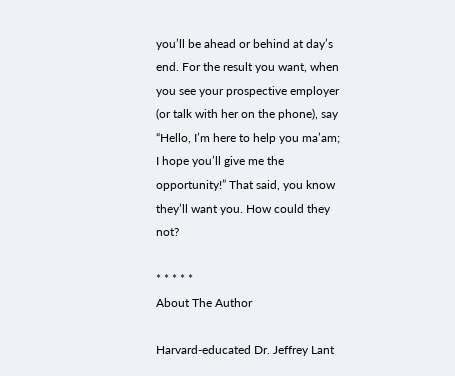you’ll be ahead or behind at day’s end. For the result you want, when you see your prospective employer (or talk with her on the phone), say “Hello, I’m here to help you ma’am; I hope you’ll give me the opportunity!” That said, you know they’ll want you. How could they not?

* * * * *
About The Author

Harvard-educated Dr. Jeffrey Lant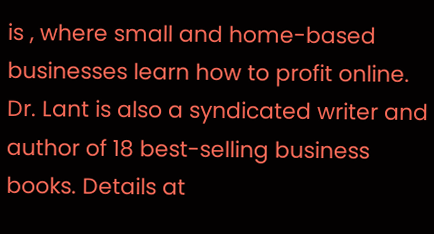is , where small and home-based businesses learn how to profit online. Dr. Lant is also a syndicated writer and author of 18 best-selling business books. Details at